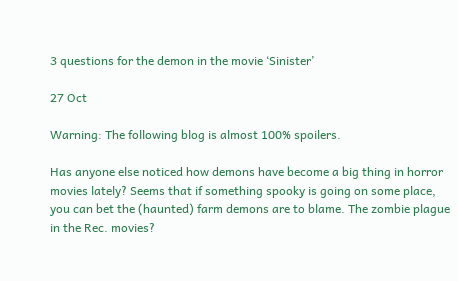3 questions for the demon in the movie ‘Sinister’

27 Oct

Warning: The following blog is almost 100% spoilers.

Has anyone else noticed how demons have become a big thing in horror movies lately? Seems that if something spooky is going on some place, you can bet the (haunted) farm demons are to blame. The zombie plague in the Rec. movies?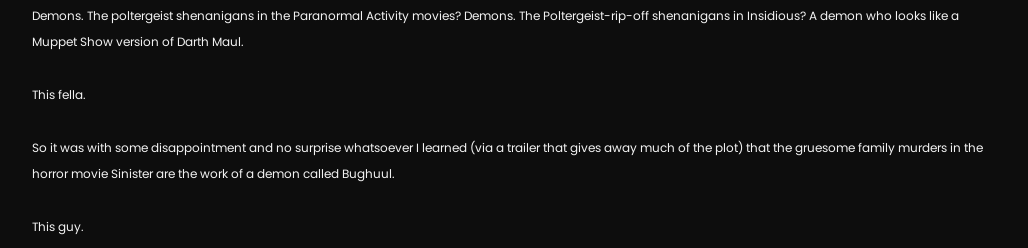Demons. The poltergeist shenanigans in the Paranormal Activity movies? Demons. The Poltergeist-rip-off shenanigans in Insidious? A demon who looks like a Muppet Show version of Darth Maul.

This fella.

So it was with some disappointment and no surprise whatsoever I learned (via a trailer that gives away much of the plot) that the gruesome family murders in the horror movie Sinister are the work of a demon called Bughuul.

This guy.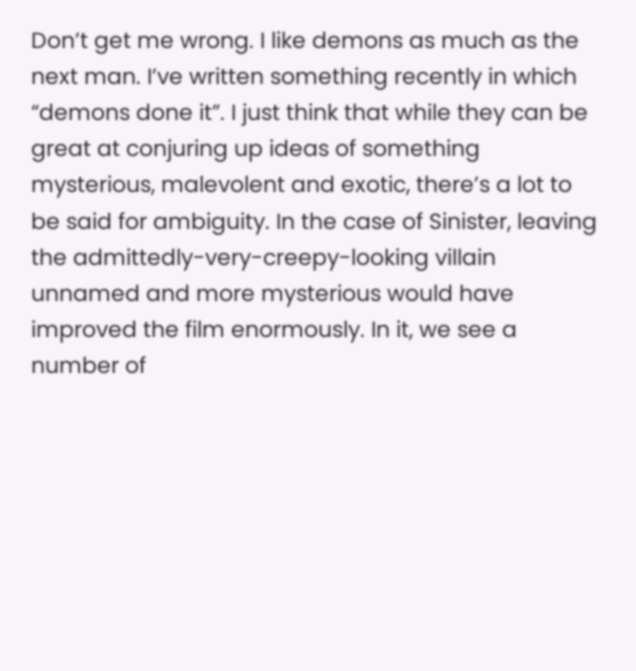Don’t get me wrong. I like demons as much as the next man. I’ve written something recently in which “demons done it”. I just think that while they can be great at conjuring up ideas of something mysterious, malevolent and exotic, there’s a lot to be said for ambiguity. In the case of Sinister, leaving the admittedly-very-creepy-looking villain unnamed and more mysterious would have improved the film enormously. In it, we see a number of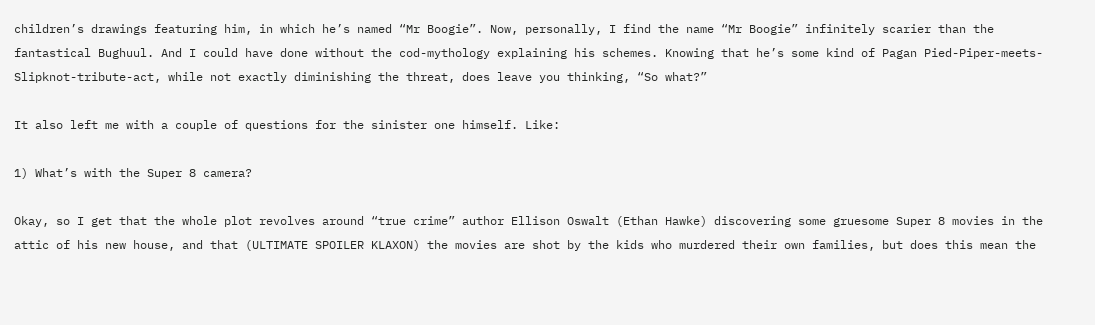children’s drawings featuring him, in which he’s named “Mr Boogie”. Now, personally, I find the name “Mr Boogie” infinitely scarier than the fantastical Bughuul. And I could have done without the cod-mythology explaining his schemes. Knowing that he’s some kind of Pagan Pied-Piper-meets-Slipknot-tribute-act, while not exactly diminishing the threat, does leave you thinking, “So what?”

It also left me with a couple of questions for the sinister one himself. Like:

1) What’s with the Super 8 camera?

Okay, so I get that the whole plot revolves around “true crime” author Ellison Oswalt (Ethan Hawke) discovering some gruesome Super 8 movies in the attic of his new house, and that (ULTIMATE SPOILER KLAXON) the movies are shot by the kids who murdered their own families, but does this mean the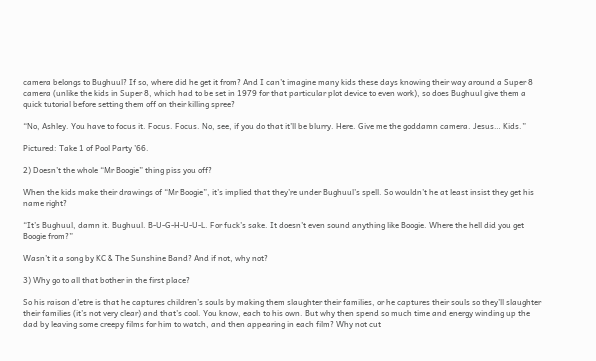camera belongs to Bughuul? If so, where did he get it from? And I can’t imagine many kids these days knowing their way around a Super 8 camera (unlike the kids in Super 8, which had to be set in 1979 for that particular plot device to even work), so does Bughuul give them a quick tutorial before setting them off on their killing spree?

“No, Ashley. You have to focus it. Focus. Focus. No, see, if you do that it’ll be blurry. Here. Give me the goddamn camera. Jesus… Kids.”

Pictured: Take 1 of Pool Party ’66.

2) Doesn’t the whole “Mr Boogie” thing piss you off?

When the kids make their drawings of “Mr Boogie”, it’s implied that they’re under Bughuul’s spell. So wouldn’t he at least insist they get his name right?

“It’s Bughuul, damn it. Bughuul. B-U-G-H-U-U-L. For fuck’s sake. It doesn’t even sound anything like Boogie. Where the hell did you get Boogie from?”

Wasn’t it a song by KC & The Sunshine Band? And if not, why not?

3) Why go to all that bother in the first place?

So his raison d’etre is that he captures children’s souls by making them slaughter their families, or he captures their souls so they’ll slaughter their families (it’s not very clear) and that’s cool. You know, each to his own. But why then spend so much time and energy winding up the dad by leaving some creepy films for him to watch, and then appearing in each film? Why not cut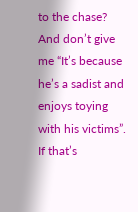to the chase? And don’t give me “It’s because he’s a sadist and enjoys toying with his victims”. If that’s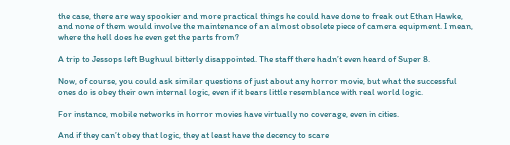the case, there are way spookier and more practical things he could have done to freak out Ethan Hawke, and none of them would involve the maintenance of an almost obsolete piece of camera equipment. I mean, where the hell does he even get the parts from?

A trip to Jessops left Bughuul bitterly disappointed. The staff there hadn’t even heard of Super 8.

Now, of course, you could ask similar questions of just about any horror movie, but what the successful ones do is obey their own internal logic, even if it bears little resemblance with real world logic.

For instance, mobile networks in horror movies have virtually no coverage, even in cities.

And if they can’t obey that logic, they at least have the decency to scare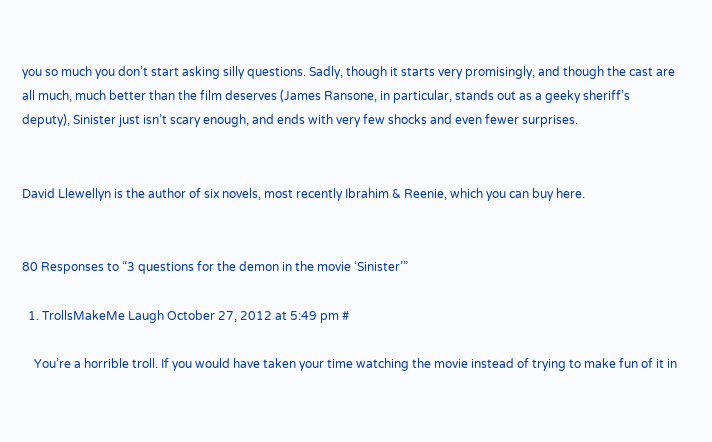you so much you don’t start asking silly questions. Sadly, though it starts very promisingly, and though the cast are all much, much better than the film deserves (James Ransone, in particular, stands out as a geeky sheriff’s deputy), Sinister just isn’t scary enough, and ends with very few shocks and even fewer surprises.


David Llewellyn is the author of six novels, most recently Ibrahim & Reenie, which you can buy here.


80 Responses to “3 questions for the demon in the movie ‘Sinister’”

  1. TrollsMakeMe Laugh October 27, 2012 at 5:49 pm #

    You’re a horrible troll. If you would have taken your time watching the movie instead of trying to make fun of it in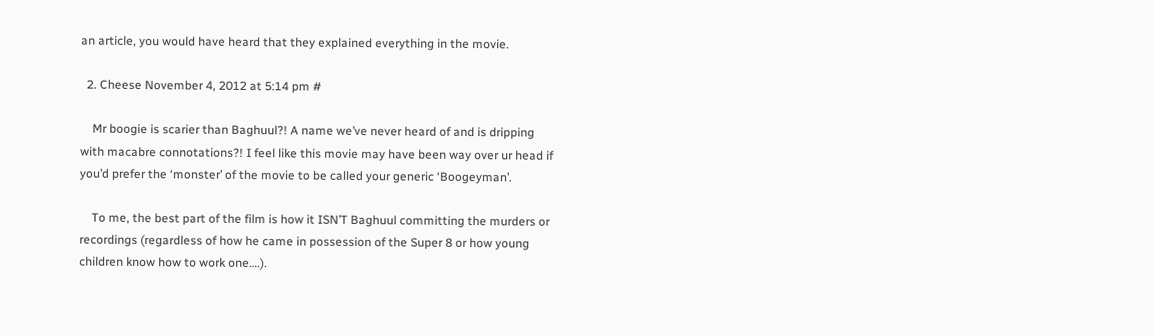an article, you would have heard that they explained everything in the movie.

  2. Cheese November 4, 2012 at 5:14 pm #

    Mr boogie is scarier than Baghuul?! A name we’ve never heard of and is dripping with macabre connotations?! I feel like this movie may have been way over ur head if you’d prefer the ‘monster’ of the movie to be called your generic ‘Boogeyman’.

    To me, the best part of the film is how it ISN’T Baghuul committing the murders or recordings (regardless of how he came in possession of the Super 8 or how young children know how to work one….).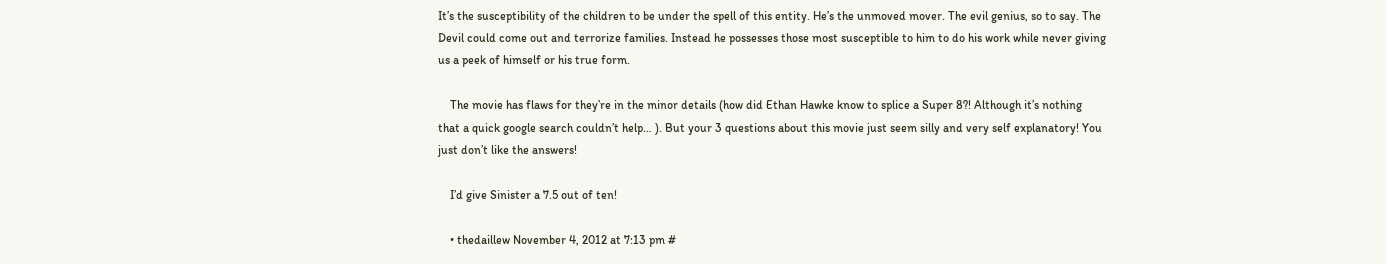It’s the susceptibility of the children to be under the spell of this entity. He’s the unmoved mover. The evil genius, so to say. The Devil could come out and terrorize families. Instead he possesses those most susceptible to him to do his work while never giving us a peek of himself or his true form.

    The movie has flaws for they’re in the minor details (how did Ethan Hawke know to splice a Super 8?! Although it’s nothing that a quick google search couldn’t help… ). But your 3 questions about this movie just seem silly and very self explanatory! You just don’t like the answers!

    I’d give Sinister a 7.5 out of ten!

    • thedaillew November 4, 2012 at 7:13 pm #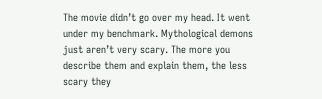The movie didn’t go over my head. It went under my benchmark. Mythological demons just aren’t very scary. The more you describe them and explain them, the less scary they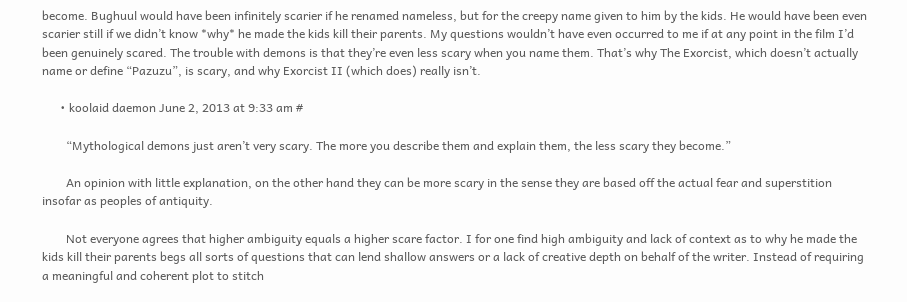become. Bughuul would have been infinitely scarier if he renamed nameless, but for the creepy name given to him by the kids. He would have been even scarier still if we didn’t know *why* he made the kids kill their parents. My questions wouldn’t have even occurred to me if at any point in the film I’d been genuinely scared. The trouble with demons is that they’re even less scary when you name them. That’s why The Exorcist, which doesn’t actually name or define “Pazuzu”, is scary, and why Exorcist II (which does) really isn’t.

      • koolaid daemon June 2, 2013 at 9:33 am #

        “Mythological demons just aren’t very scary. The more you describe them and explain them, the less scary they become.”

        An opinion with little explanation, on the other hand they can be more scary in the sense they are based off the actual fear and superstition insofar as peoples of antiquity.

        Not everyone agrees that higher ambiguity equals a higher scare factor. I for one find high ambiguity and lack of context as to why he made the kids kill their parents begs all sorts of questions that can lend shallow answers or a lack of creative depth on behalf of the writer. Instead of requiring a meaningful and coherent plot to stitch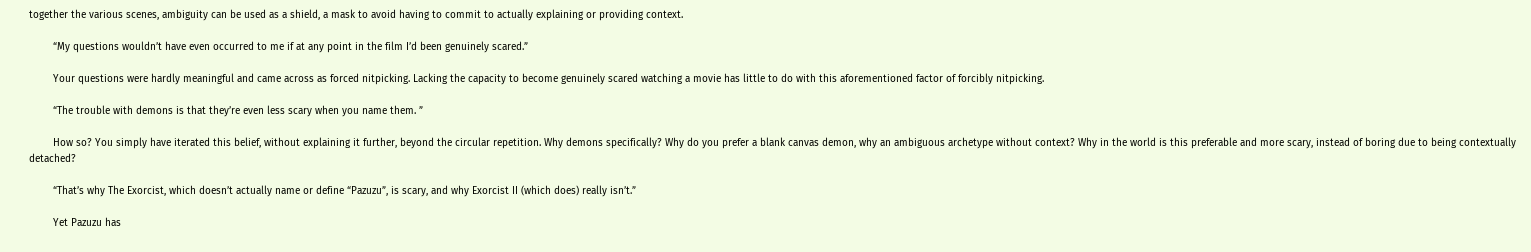together the various scenes, ambiguity can be used as a shield, a mask to avoid having to commit to actually explaining or providing context.

        “My questions wouldn’t have even occurred to me if at any point in the film I’d been genuinely scared.”

        Your questions were hardly meaningful and came across as forced nitpicking. Lacking the capacity to become genuinely scared watching a movie has little to do with this aforementioned factor of forcibly nitpicking.

        “The trouble with demons is that they’re even less scary when you name them. ”

        How so? You simply have iterated this belief, without explaining it further, beyond the circular repetition. Why demons specifically? Why do you prefer a blank canvas demon, why an ambiguous archetype without context? Why in the world is this preferable and more scary, instead of boring due to being contextually detached?

        “That’s why The Exorcist, which doesn’t actually name or define “Pazuzu”, is scary, and why Exorcist II (which does) really isn’t.”

        Yet Pazuzu has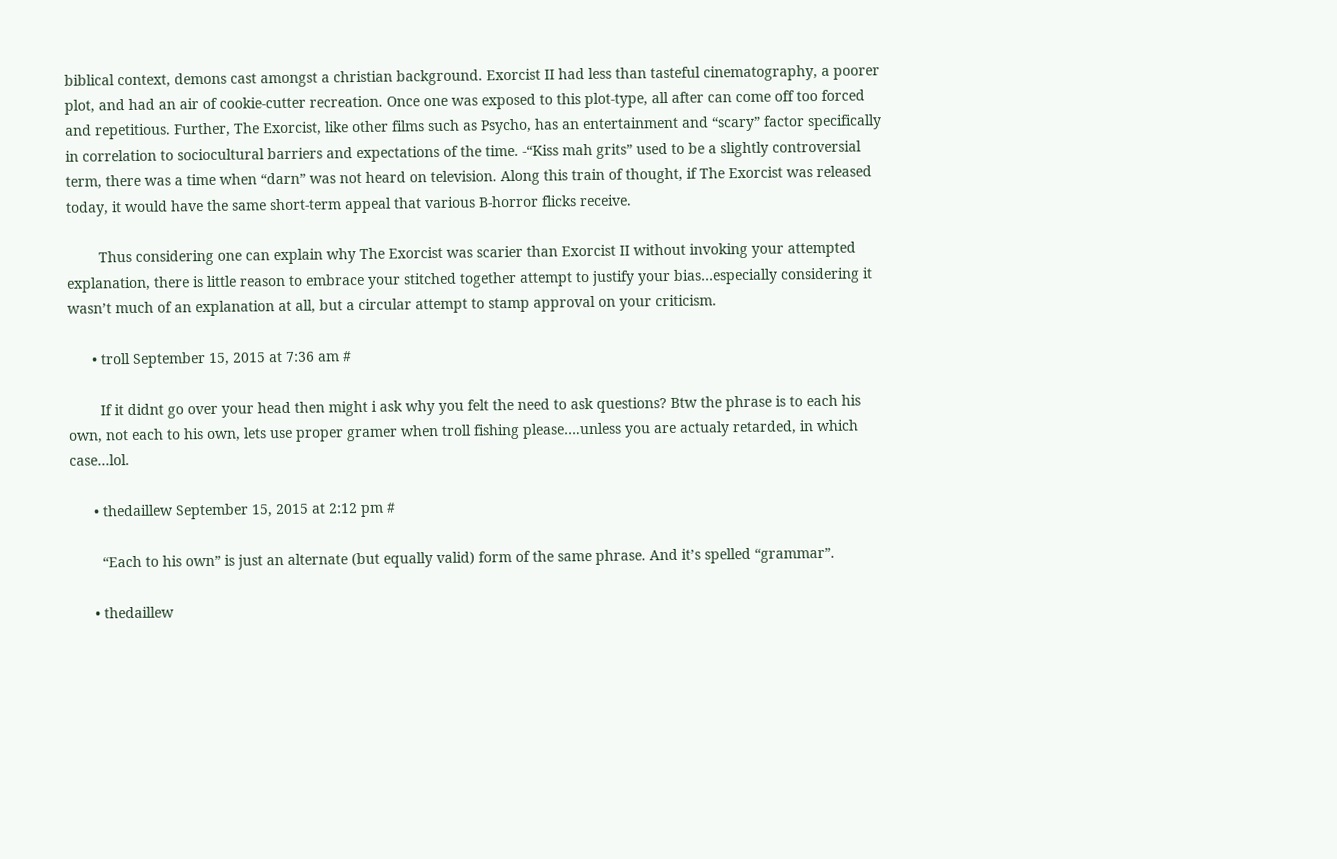biblical context, demons cast amongst a christian background. Exorcist II had less than tasteful cinematography, a poorer plot, and had an air of cookie-cutter recreation. Once one was exposed to this plot-type, all after can come off too forced and repetitious. Further, The Exorcist, like other films such as Psycho, has an entertainment and “scary” factor specifically in correlation to sociocultural barriers and expectations of the time. -“Kiss mah grits” used to be a slightly controversial term, there was a time when “darn” was not heard on television. Along this train of thought, if The Exorcist was released today, it would have the same short-term appeal that various B-horror flicks receive.

        Thus considering one can explain why The Exorcist was scarier than Exorcist II without invoking your attempted explanation, there is little reason to embrace your stitched together attempt to justify your bias…especially considering it wasn’t much of an explanation at all, but a circular attempt to stamp approval on your criticism.

      • troll September 15, 2015 at 7:36 am #

        If it didnt go over your head then might i ask why you felt the need to ask questions? Btw the phrase is to each his own, not each to his own, lets use proper gramer when troll fishing please….unless you are actualy retarded, in which case…lol.

      • thedaillew September 15, 2015 at 2:12 pm #

        “Each to his own” is just an alternate (but equally valid) form of the same phrase. And it’s spelled “grammar”.

      • thedaillew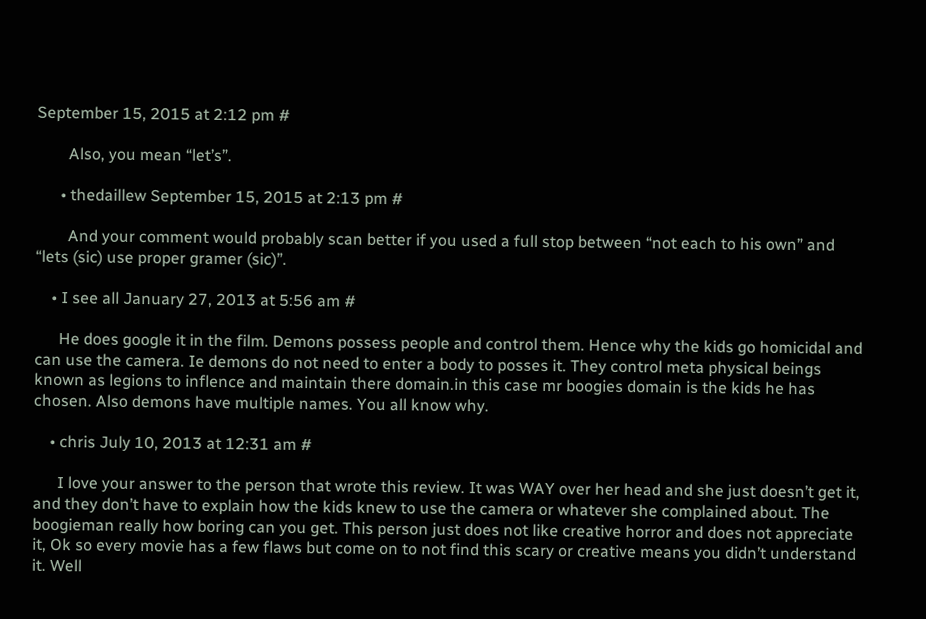September 15, 2015 at 2:12 pm #

        Also, you mean “let’s”.

      • thedaillew September 15, 2015 at 2:13 pm #

        And your comment would probably scan better if you used a full stop between “not each to his own” and “lets (sic) use proper gramer (sic)”.

    • I see all January 27, 2013 at 5:56 am #

      He does google it in the film. Demons possess people and control them. Hence why the kids go homicidal and can use the camera. Ie demons do not need to enter a body to posses it. They control meta physical beings known as legions to inflence and maintain there domain.in this case mr boogies domain is the kids he has chosen. Also demons have multiple names. You all know why.

    • chris July 10, 2013 at 12:31 am #

      I love your answer to the person that wrote this review. It was WAY over her head and she just doesn’t get it, and they don’t have to explain how the kids knew to use the camera or whatever she complained about. The boogieman really how boring can you get. This person just does not like creative horror and does not appreciate it, Ok so every movie has a few flaws but come on to not find this scary or creative means you didn’t understand it. Well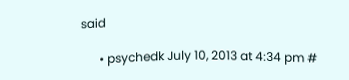said

      • psychedk July 10, 2013 at 4:34 pm #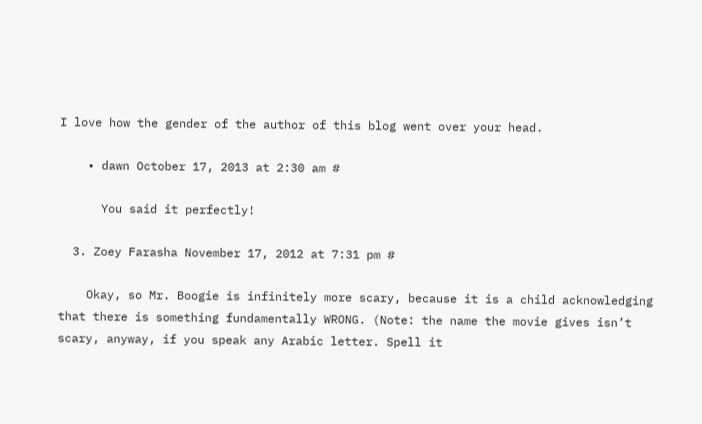I love how the gender of the author of this blog went over your head.

    • dawn October 17, 2013 at 2:30 am #

      You said it perfectly!

  3. Zoey Farasha November 17, 2012 at 7:31 pm #

    Okay, so Mr. Boogie is infinitely more scary, because it is a child acknowledging that there is something fundamentally WRONG. (Note: the name the movie gives isn’t scary, anyway, if you speak any Arabic letter. Spell it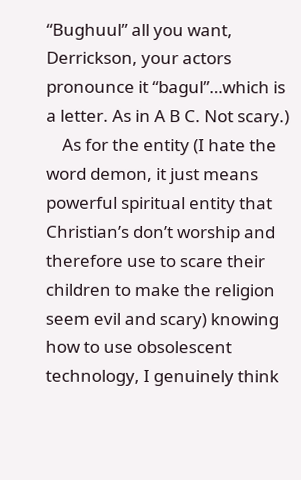“Bughuul” all you want, Derrickson, your actors pronounce it “bagul”…which is a letter. As in A B C. Not scary.)
    As for the entity (I hate the word demon, it just means powerful spiritual entity that Christian’s don’t worship and therefore use to scare their children to make the religion seem evil and scary) knowing how to use obsolescent technology, I genuinely think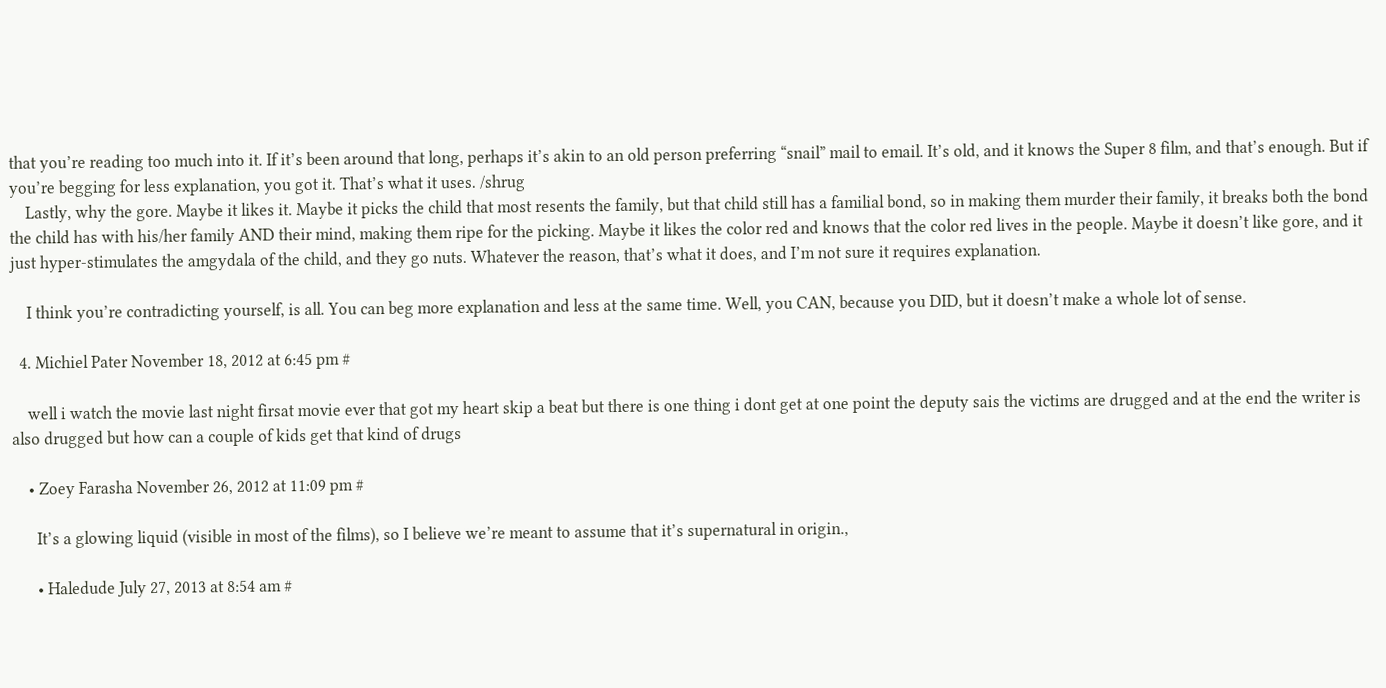that you’re reading too much into it. If it’s been around that long, perhaps it’s akin to an old person preferring “snail” mail to email. It’s old, and it knows the Super 8 film, and that’s enough. But if you’re begging for less explanation, you got it. That’s what it uses. /shrug
    Lastly, why the gore. Maybe it likes it. Maybe it picks the child that most resents the family, but that child still has a familial bond, so in making them murder their family, it breaks both the bond the child has with his/her family AND their mind, making them ripe for the picking. Maybe it likes the color red and knows that the color red lives in the people. Maybe it doesn’t like gore, and it just hyper-stimulates the amgydala of the child, and they go nuts. Whatever the reason, that’s what it does, and I’m not sure it requires explanation.

    I think you’re contradicting yourself, is all. You can beg more explanation and less at the same time. Well, you CAN, because you DID, but it doesn’t make a whole lot of sense.

  4. Michiel Pater November 18, 2012 at 6:45 pm #

    well i watch the movie last night firsat movie ever that got my heart skip a beat but there is one thing i dont get at one point the deputy sais the victims are drugged and at the end the writer is also drugged but how can a couple of kids get that kind of drugs

    • Zoey Farasha November 26, 2012 at 11:09 pm #

      It’s a glowing liquid (visible in most of the films), so I believe we’re meant to assume that it’s supernatural in origin.,

      • Haledude July 27, 2013 at 8:54 am #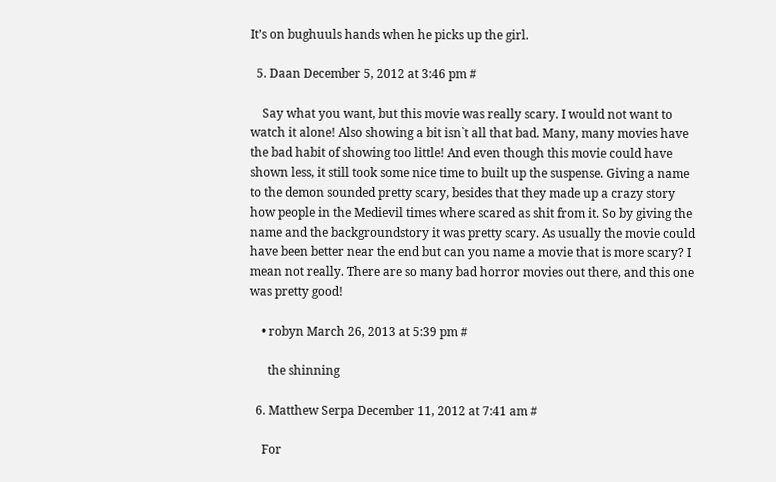It’s on bughuuls hands when he picks up the girl.

  5. Daan December 5, 2012 at 3:46 pm #

    Say what you want, but this movie was really scary. I would not want to watch it alone! Also showing a bit isn`t all that bad. Many, many movies have the bad habit of showing too little! And even though this movie could have shown less, it still took some nice time to built up the suspense. Giving a name to the demon sounded pretty scary, besides that they made up a crazy story how people in the Medievil times where scared as shit from it. So by giving the name and the backgroundstory it was pretty scary. As usually the movie could have been better near the end but can you name a movie that is more scary? I mean not really. There are so many bad horror movies out there, and this one was pretty good!

    • robyn March 26, 2013 at 5:39 pm #

      the shinning

  6. Matthew Serpa December 11, 2012 at 7:41 am #

    For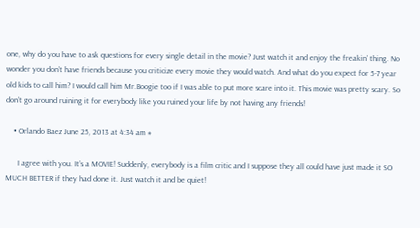one, why do you have to ask questions for every single detail in the movie? Just watch it and enjoy the freakin’ thing. No wonder you don’t have friends because you criticize every movie they would watch. And what do you expect for 5-7 year old kids to call him? I would call him Mr.Boogie too if I was able to put more scare into it. This movie was pretty scary. So don’t go around ruining it for everybody like you ruined your life by not having any friends!

    • Orlando Baez June 25, 2013 at 4:34 am #

      I agree with you. It’s a MOVIE! Suddenly, everybody is a film critic and I suppose they all could have just made it SO MUCH BETTER if they had done it. Just watch it and be quiet!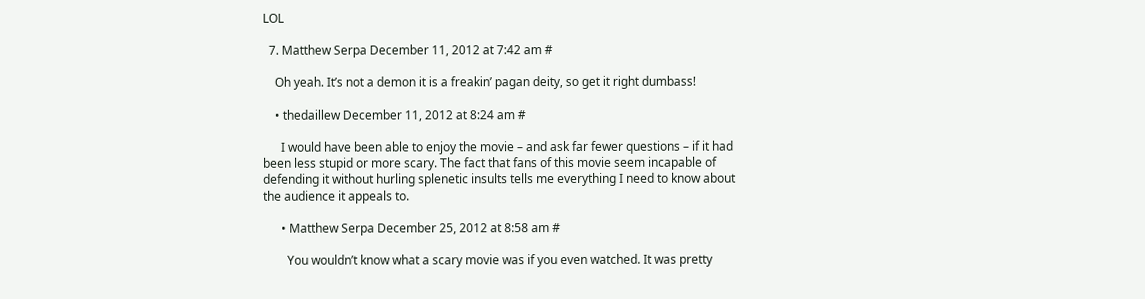LOL

  7. Matthew Serpa December 11, 2012 at 7:42 am #

    Oh yeah. It’s not a demon it is a freakin’ pagan deity, so get it right dumbass!

    • thedaillew December 11, 2012 at 8:24 am #

      I would have been able to enjoy the movie – and ask far fewer questions – if it had been less stupid or more scary. The fact that fans of this movie seem incapable of defending it without hurling splenetic insults tells me everything I need to know about the audience it appeals to.

      • Matthew Serpa December 25, 2012 at 8:58 am #

        You wouldn’t know what a scary movie was if you even watched. It was pretty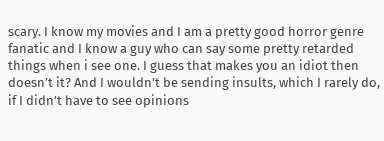scary. I know my movies and I am a pretty good horror genre fanatic and I know a guy who can say some pretty retarded things when i see one. I guess that makes you an idiot then doesn’t it? And I wouldn’t be sending insults, which I rarely do, if I didn’t have to see opinions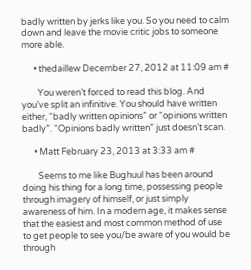badly written by jerks like you. So you need to calm down and leave the movie critic jobs to someone more able.

      • thedaillew December 27, 2012 at 11:09 am #

        You weren’t forced to read this blog. And you’ve split an infinitive. You should have written either, “badly written opinions” or “opinions written badly”. “Opinions badly written” just doesn’t scan.

      • Matt February 23, 2013 at 3:33 am #

        Seems to me like Bughuul has been around doing his thing for a long time, possessing people through imagery of himself, or just simply awareness of him. In a modern age, it makes sense that the easiest and most common method of use to get people to see you/be aware of you would be through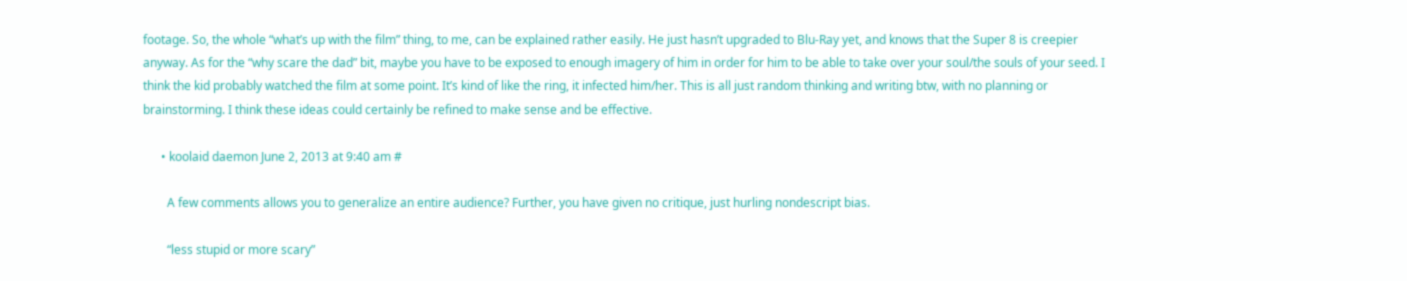footage. So, the whole “what’s up with the film” thing, to me, can be explained rather easily. He just hasn’t upgraded to Blu-Ray yet, and knows that the Super 8 is creepier anyway. As for the “why scare the dad” bit, maybe you have to be exposed to enough imagery of him in order for him to be able to take over your soul/the souls of your seed. I think the kid probably watched the film at some point. It’s kind of like the ring, it infected him/her. This is all just random thinking and writing btw, with no planning or brainstorming. I think these ideas could certainly be refined to make sense and be effective.

      • koolaid daemon June 2, 2013 at 9:40 am #

        A few comments allows you to generalize an entire audience? Further, you have given no critique, just hurling nondescript bias.

        “less stupid or more scary”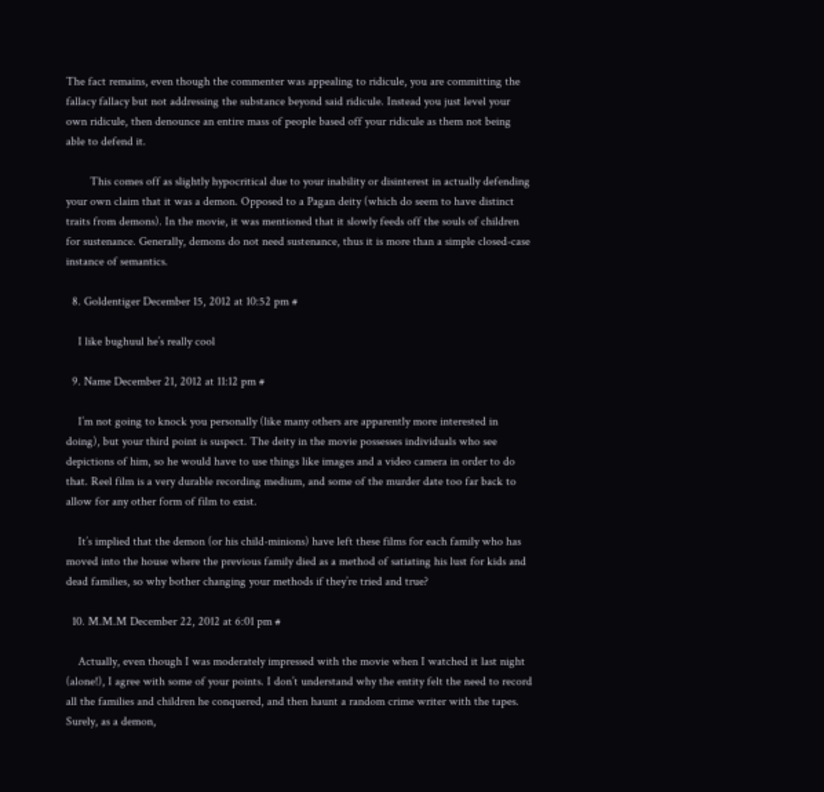The fact remains, even though the commenter was appealing to ridicule, you are committing the fallacy fallacy but not addressing the substance beyond said ridicule. Instead you just level your own ridicule, then denounce an entire mass of people based off your ridicule as them not being able to defend it.

        This comes off as slightly hypocritical due to your inability or disinterest in actually defending your own claim that it was a demon. Opposed to a Pagan deity (which do seem to have distinct traits from demons). In the movie, it was mentioned that it slowly feeds off the souls of children for sustenance. Generally, demons do not need sustenance, thus it is more than a simple closed-case instance of semantics.

  8. Goldentiger December 15, 2012 at 10:52 pm #

    I like bughuul he’s really cool

  9. Name December 21, 2012 at 11:12 pm #

    I’m not going to knock you personally (like many others are apparently more interested in doing), but your third point is suspect. The deity in the movie possesses individuals who see depictions of him, so he would have to use things like images and a video camera in order to do that. Reel film is a very durable recording medium, and some of the murder date too far back to allow for any other form of film to exist.

    It’s implied that the demon (or his child-minions) have left these films for each family who has moved into the house where the previous family died as a method of satiating his lust for kids and dead families, so why bother changing your methods if they’re tried and true?

  10. M.M.M December 22, 2012 at 6:01 pm #

    Actually, even though I was moderately impressed with the movie when I watched it last night (alone!), I agree with some of your points. I don’t understand why the entity felt the need to record all the families and children he conquered, and then haunt a random crime writer with the tapes. Surely, as a demon,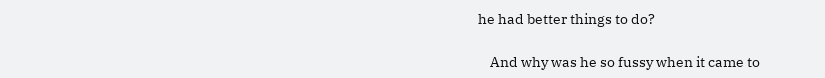he had better things to do?

    And why was he so fussy when it came to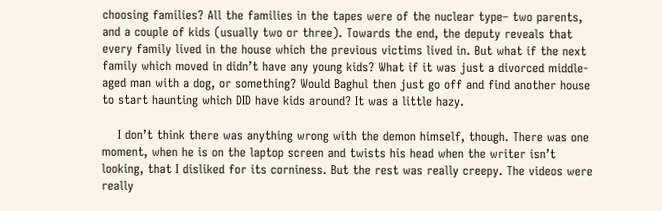choosing families? All the families in the tapes were of the nuclear type– two parents, and a couple of kids (usually two or three). Towards the end, the deputy reveals that every family lived in the house which the previous victims lived in. But what if the next family which moved in didn’t have any young kids? What if it was just a divorced middle-aged man with a dog, or something? Would Baghul then just go off and find another house to start haunting which DID have kids around? It was a little hazy.

    I don’t think there was anything wrong with the demon himself, though. There was one moment, when he is on the laptop screen and twists his head when the writer isn’t looking, that I disliked for its corniness. But the rest was really creepy. The videos were really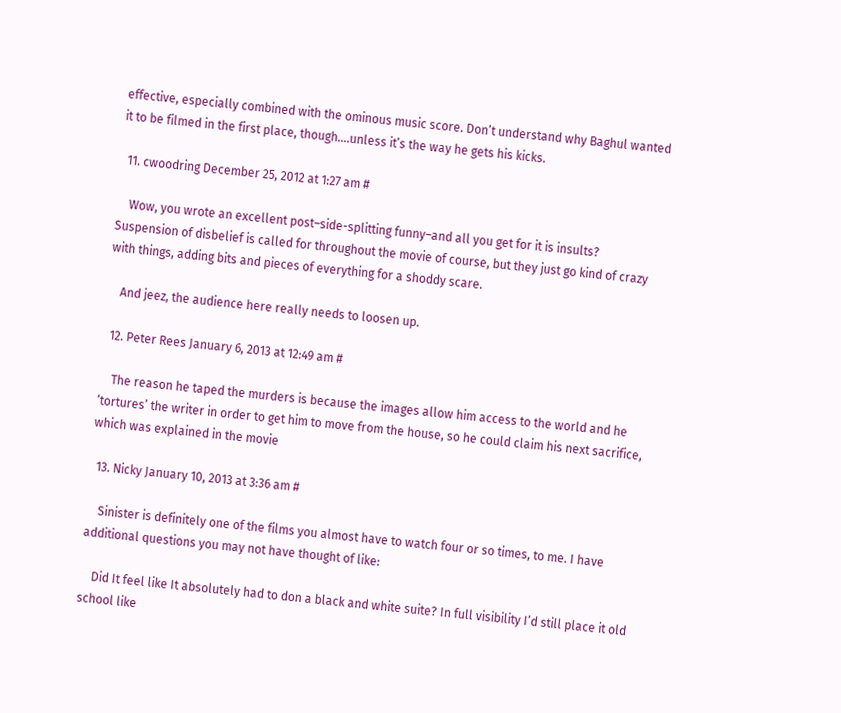effective, especially combined with the ominous music score. Don’t understand why Baghul wanted it to be filmed in the first place, though….unless it’s the way he gets his kicks.

  11. cwoodring December 25, 2012 at 1:27 am #

    Wow, you wrote an excellent post–side-splitting funny–and all you get for it is insults? Suspension of disbelief is called for throughout the movie of course, but they just go kind of crazy with things, adding bits and pieces of everything for a shoddy scare.

    And jeez, the audience here really needs to loosen up.

  12. Peter Rees January 6, 2013 at 12:49 am #

    The reason he taped the murders is because the images allow him access to the world and he ‘tortures’ the writer in order to get him to move from the house, so he could claim his next sacrifice, which was explained in the movie

  13. Nicky January 10, 2013 at 3:36 am #

    Sinister is definitely one of the films you almost have to watch four or so times, to me. I have additional questions you may not have thought of like:

    Did It feel like It absolutely had to don a black and white suite? In full visibility I’d still place it old school like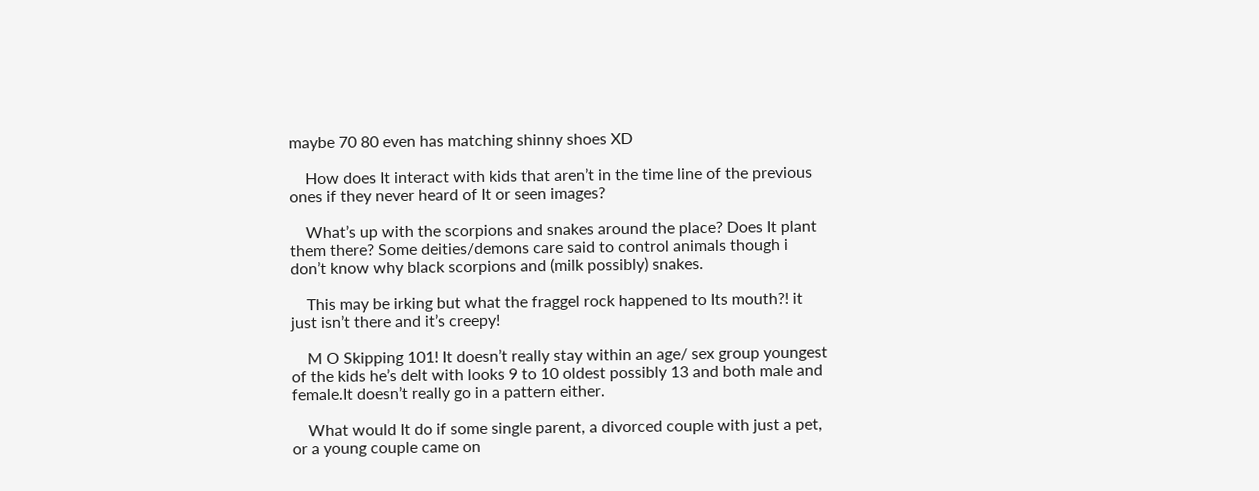maybe 70 80 even has matching shinny shoes XD

    How does It interact with kids that aren’t in the time line of the previous ones if they never heard of It or seen images?

    What’s up with the scorpions and snakes around the place? Does It plant them there? Some deities/demons care said to control animals though i don’t know why black scorpions and (milk possibly) snakes.

    This may be irking but what the fraggel rock happened to Its mouth?! it just isn’t there and it’s creepy!

    M O Skipping 101! It doesn’t really stay within an age/ sex group youngest of the kids he’s delt with looks 9 to 10 oldest possibly 13 and both male and female.It doesn’t really go in a pattern either.

    What would It do if some single parent, a divorced couple with just a pet, or a young couple came on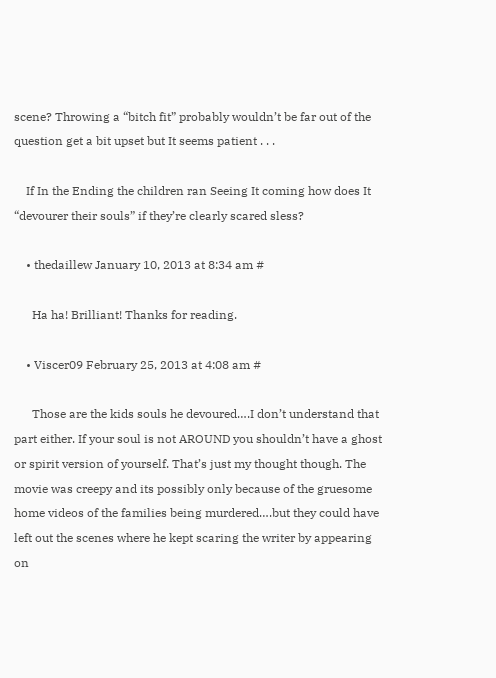scene? Throwing a “bitch fit” probably wouldn’t be far out of the question get a bit upset but It seems patient . . .

    If In the Ending the children ran Seeing It coming how does It “devourer their souls” if they’re clearly scared sless?

    • thedaillew January 10, 2013 at 8:34 am #

      Ha ha! Brilliant! Thanks for reading.

    • Viscer09 February 25, 2013 at 4:08 am #

      Those are the kids souls he devoured….I don’t understand that part either. If your soul is not AROUND you shouldn’t have a ghost or spirit version of yourself. That’s just my thought though. The movie was creepy and its possibly only because of the gruesome home videos of the families being murdered….but they could have left out the scenes where he kept scaring the writer by appearing on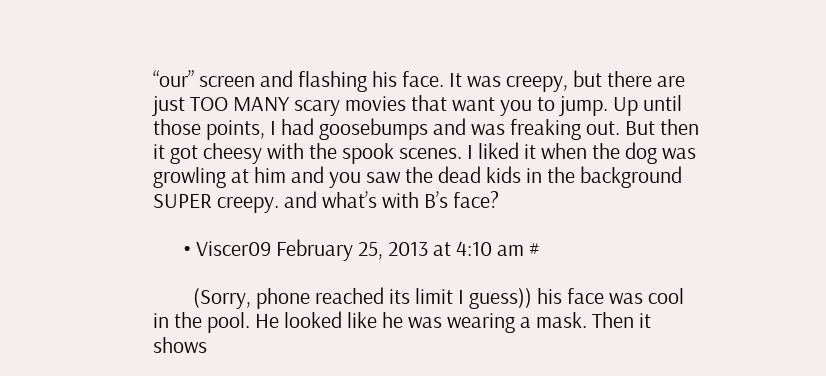“our” screen and flashing his face. It was creepy, but there are just TOO MANY scary movies that want you to jump. Up until those points, I had goosebumps and was freaking out. But then it got cheesy with the spook scenes. I liked it when the dog was growling at him and you saw the dead kids in the background SUPER creepy. and what’s with B’s face?

      • Viscer09 February 25, 2013 at 4:10 am #

        (Sorry, phone reached its limit I guess)) his face was cool in the pool. He looked like he was wearing a mask. Then it shows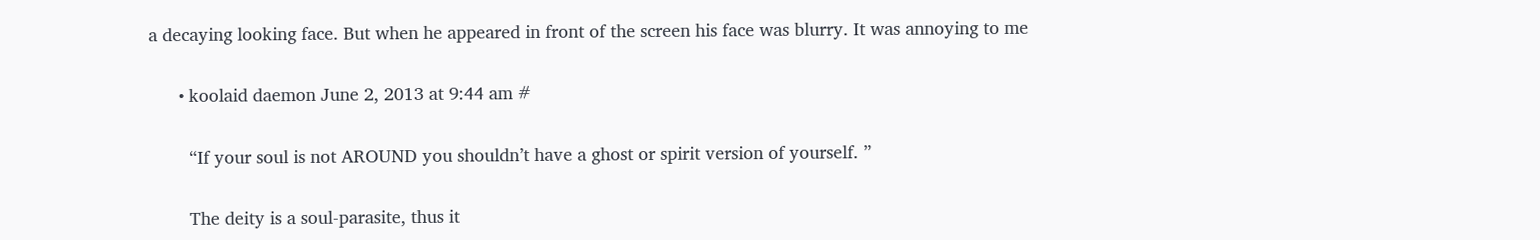a decaying looking face. But when he appeared in front of the screen his face was blurry. It was annoying to me

      • koolaid daemon June 2, 2013 at 9:44 am #

        “If your soul is not AROUND you shouldn’t have a ghost or spirit version of yourself. ”

        The deity is a soul-parasite, thus it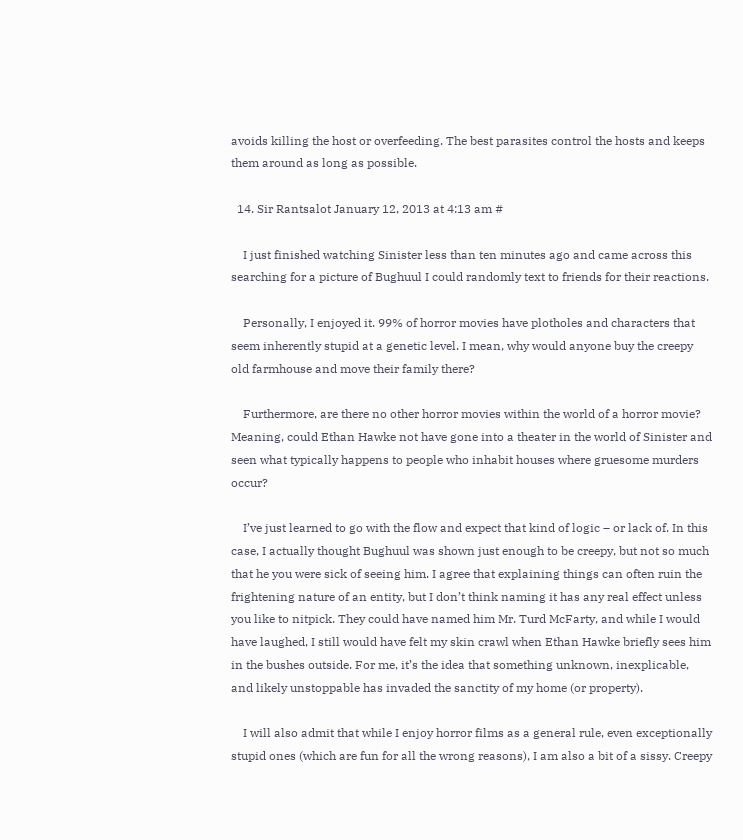avoids killing the host or overfeeding. The best parasites control the hosts and keeps them around as long as possible.

  14. Sir Rantsalot January 12, 2013 at 4:13 am #

    I just finished watching Sinister less than ten minutes ago and came across this searching for a picture of Bughuul I could randomly text to friends for their reactions.

    Personally, I enjoyed it. 99% of horror movies have plotholes and characters that seem inherently stupid at a genetic level. I mean, why would anyone buy the creepy old farmhouse and move their family there?

    Furthermore, are there no other horror movies within the world of a horror movie? Meaning, could Ethan Hawke not have gone into a theater in the world of Sinister and seen what typically happens to people who inhabit houses where gruesome murders occur?

    I’ve just learned to go with the flow and expect that kind of logic – or lack of. In this case, I actually thought Bughuul was shown just enough to be creepy, but not so much that he you were sick of seeing him. I agree that explaining things can often ruin the frightening nature of an entity, but I don’t think naming it has any real effect unless you like to nitpick. They could have named him Mr. Turd McFarty, and while I would have laughed, I still would have felt my skin crawl when Ethan Hawke briefly sees him in the bushes outside. For me, it’s the idea that something unknown, inexplicable, and likely unstoppable has invaded the sanctity of my home (or property).

    I will also admit that while I enjoy horror films as a general rule, even exceptionally stupid ones (which are fun for all the wrong reasons), I am also a bit of a sissy. Creepy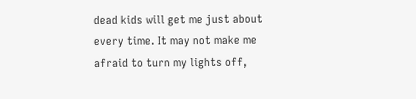dead kids will get me just about every time. It may not make me afraid to turn my lights off,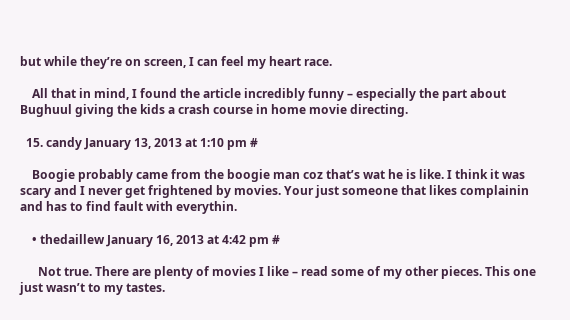but while they’re on screen, I can feel my heart race.

    All that in mind, I found the article incredibly funny – especially the part about Bughuul giving the kids a crash course in home movie directing.

  15. candy January 13, 2013 at 1:10 pm #

    Boogie probably came from the boogie man coz that’s wat he is like. I think it was scary and I never get frightened by movies. Your just someone that likes complainin and has to find fault with everythin.

    • thedaillew January 16, 2013 at 4:42 pm #

      Not true. There are plenty of movies I like – read some of my other pieces. This one just wasn’t to my tastes.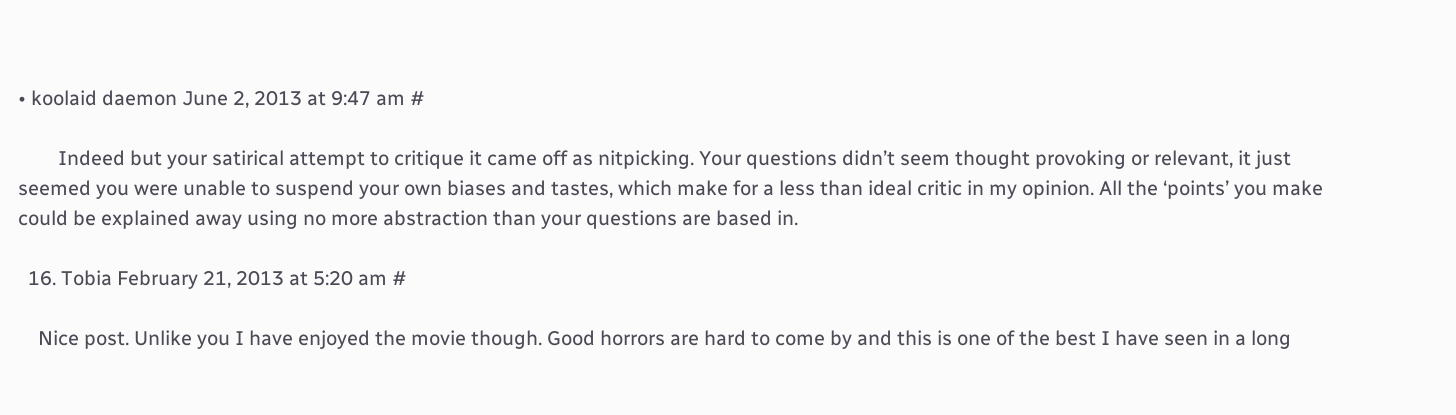• koolaid daemon June 2, 2013 at 9:47 am #

        Indeed but your satirical attempt to critique it came off as nitpicking. Your questions didn’t seem thought provoking or relevant, it just seemed you were unable to suspend your own biases and tastes, which make for a less than ideal critic in my opinion. All the ‘points’ you make could be explained away using no more abstraction than your questions are based in.

  16. Tobia February 21, 2013 at 5:20 am #

    Nice post. Unlike you I have enjoyed the movie though. Good horrors are hard to come by and this is one of the best I have seen in a long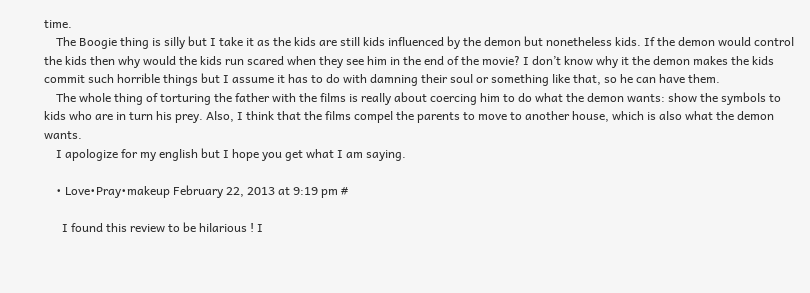time.
    The Boogie thing is silly but I take it as the kids are still kids influenced by the demon but nonetheless kids. If the demon would control the kids then why would the kids run scared when they see him in the end of the movie? I don’t know why it the demon makes the kids commit such horrible things but I assume it has to do with damning their soul or something like that, so he can have them.
    The whole thing of torturing the father with the films is really about coercing him to do what the demon wants: show the symbols to kids who are in turn his prey. Also, I think that the films compel the parents to move to another house, which is also what the demon wants.
    I apologize for my english but I hope you get what I am saying.

    • Love•Pray•makeup February 22, 2013 at 9:19 pm #

      I found this review to be hilarious ! I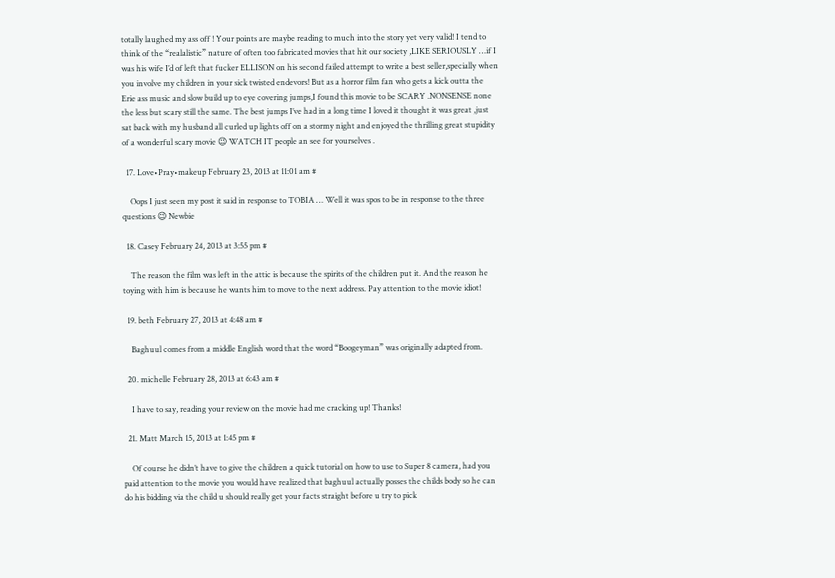totally laughed my ass off ! Your points are maybe reading to much into the story yet very valid! I tend to think of the “realalistic” nature of often too fabricated movies that hit our society ,LIKE SERIOUSLY …if I was his wife I’d of left that fucker ELLISON on his second failed attempt to write a best seller,specially when you involve my children in your sick twisted endevors! But as a horror film fan who gets a kick outta the Erie ass music and slow build up to eye covering jumps,I found this movie to be SCARY .NONSENSE none the less but scary still the same. The best jumps I’ve had in a long time I loved it thought it was great ,just sat back with my husband all curled up lights off on a stormy night and enjoyed the thrilling great stupidity of a wonderful scary movie 😉 WATCH IT people an see for yourselves .

  17. Love•Pray•makeup February 23, 2013 at 11:01 am #

    Oops I just seen my post it said in response to TOBIA … Well it was spos to be in response to the three questions 😉 Newbie

  18. Casey February 24, 2013 at 3:55 pm #

    The reason the film was left in the attic is because the spirits of the children put it. And the reason he toying with him is because he wants him to move to the next address. Pay attention to the movie idiot!

  19. beth February 27, 2013 at 4:48 am #

    Baghuul comes from a middle English word that the word “Boogeyman” was originally adapted from.

  20. michelle February 28, 2013 at 6:43 am #

    I have to say, reading your review on the movie had me cracking up! Thanks!

  21. Matt March 15, 2013 at 1:45 pm #

    Of course he didn’t have to give the children a quick tutorial on how to use to Super 8 camera, had you paid attention to the movie you would have realized that baghuul actually posses the childs body so he can do his bidding via the child u should really get your facts straight before u try to pick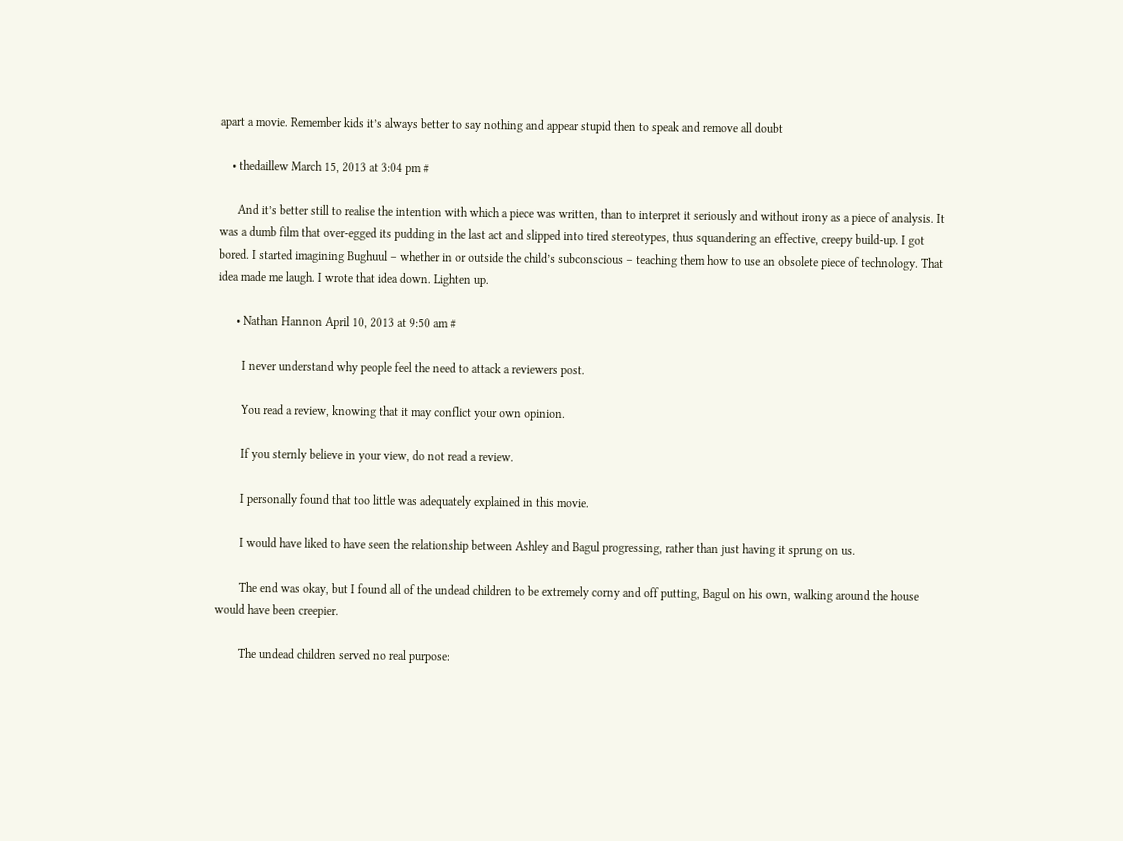apart a movie. Remember kids it’s always better to say nothing and appear stupid then to speak and remove all doubt

    • thedaillew March 15, 2013 at 3:04 pm #

      And it’s better still to realise the intention with which a piece was written, than to interpret it seriously and without irony as a piece of analysis. It was a dumb film that over-egged its pudding in the last act and slipped into tired stereotypes, thus squandering an effective, creepy build-up. I got bored. I started imagining Bughuul – whether in or outside the child’s subconscious – teaching them how to use an obsolete piece of technology. That idea made me laugh. I wrote that idea down. Lighten up.

      • Nathan Hannon April 10, 2013 at 9:50 am #

        I never understand why people feel the need to attack a reviewers post.

        You read a review, knowing that it may conflict your own opinion.

        If you sternly believe in your view, do not read a review.

        I personally found that too little was adequately explained in this movie.

        I would have liked to have seen the relationship between Ashley and Bagul progressing, rather than just having it sprung on us.

        The end was okay, but I found all of the undead children to be extremely corny and off putting, Bagul on his own, walking around the house would have been creepier.

        The undead children served no real purpose: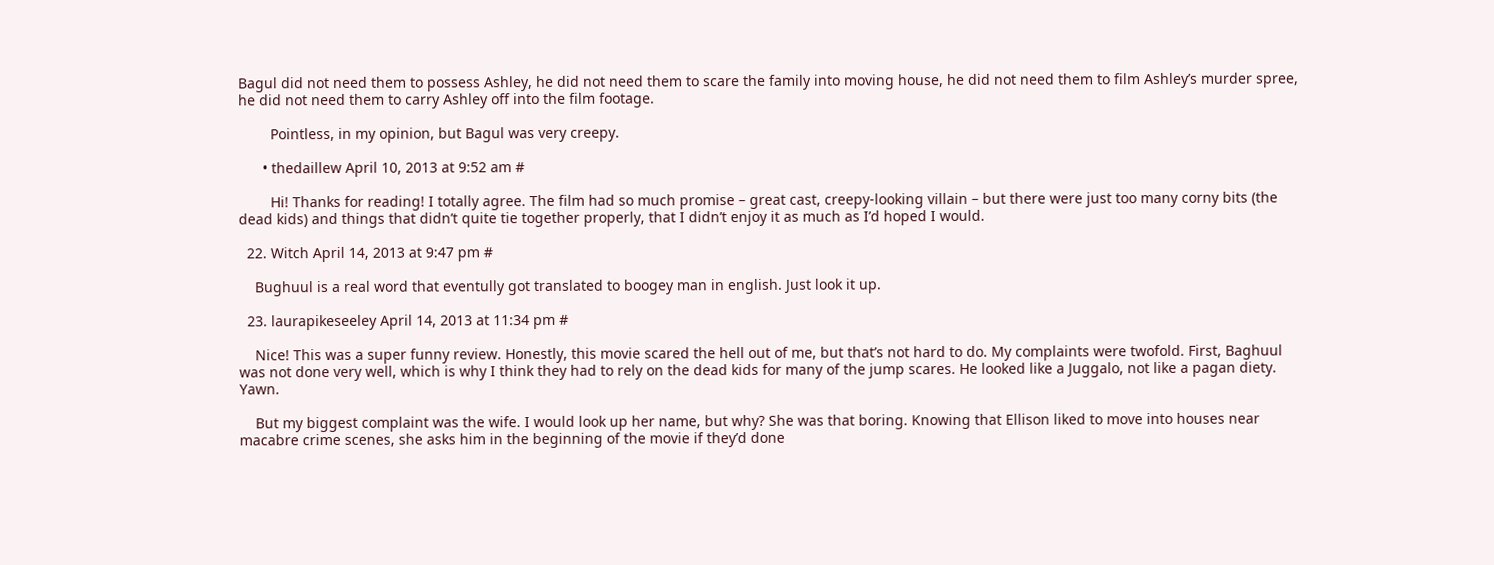Bagul did not need them to possess Ashley, he did not need them to scare the family into moving house, he did not need them to film Ashley’s murder spree, he did not need them to carry Ashley off into the film footage.

        Pointless, in my opinion, but Bagul was very creepy.

      • thedaillew April 10, 2013 at 9:52 am #

        Hi! Thanks for reading! I totally agree. The film had so much promise – great cast, creepy-looking villain – but there were just too many corny bits (the dead kids) and things that didn’t quite tie together properly, that I didn’t enjoy it as much as I’d hoped I would.

  22. Witch April 14, 2013 at 9:47 pm #

    Bughuul is a real word that eventully got translated to boogey man in english. Just look it up.

  23. laurapikeseeley April 14, 2013 at 11:34 pm #

    Nice! This was a super funny review. Honestly, this movie scared the hell out of me, but that’s not hard to do. My complaints were twofold. First, Baghuul was not done very well, which is why I think they had to rely on the dead kids for many of the jump scares. He looked like a Juggalo, not like a pagan diety. Yawn.

    But my biggest complaint was the wife. I would look up her name, but why? She was that boring. Knowing that Ellison liked to move into houses near macabre crime scenes, she asks him in the beginning of the movie if they’d done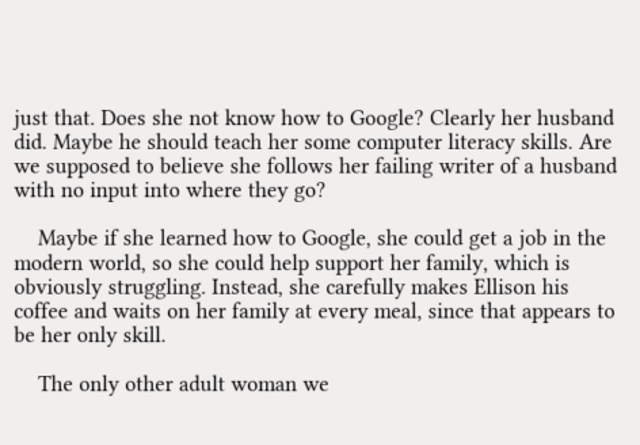just that. Does she not know how to Google? Clearly her husband did. Maybe he should teach her some computer literacy skills. Are we supposed to believe she follows her failing writer of a husband with no input into where they go?

    Maybe if she learned how to Google, she could get a job in the modern world, so she could help support her family, which is obviously struggling. Instead, she carefully makes Ellison his coffee and waits on her family at every meal, since that appears to be her only skill.

    The only other adult woman we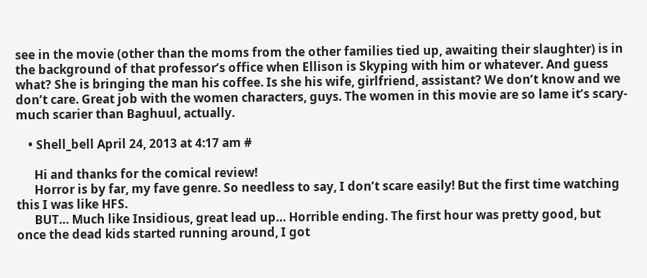see in the movie (other than the moms from the other families tied up, awaiting their slaughter) is in the background of that professor’s office when Ellison is Skyping with him or whatever. And guess what? She is bringing the man his coffee. Is she his wife, girlfriend, assistant? We don’t know and we don’t care. Great job with the women characters, guys. The women in this movie are so lame it’s scary- much scarier than Baghuul, actually.

    • Shell_bell April 24, 2013 at 4:17 am #

      Hi and thanks for the comical review!
      Horror is by far, my fave genre. So needless to say, I don’t scare easily! But the first time watching this I was like HFS.
      BUT… Much like Insidious, great lead up… Horrible ending. The first hour was pretty good, but once the dead kids started running around, I got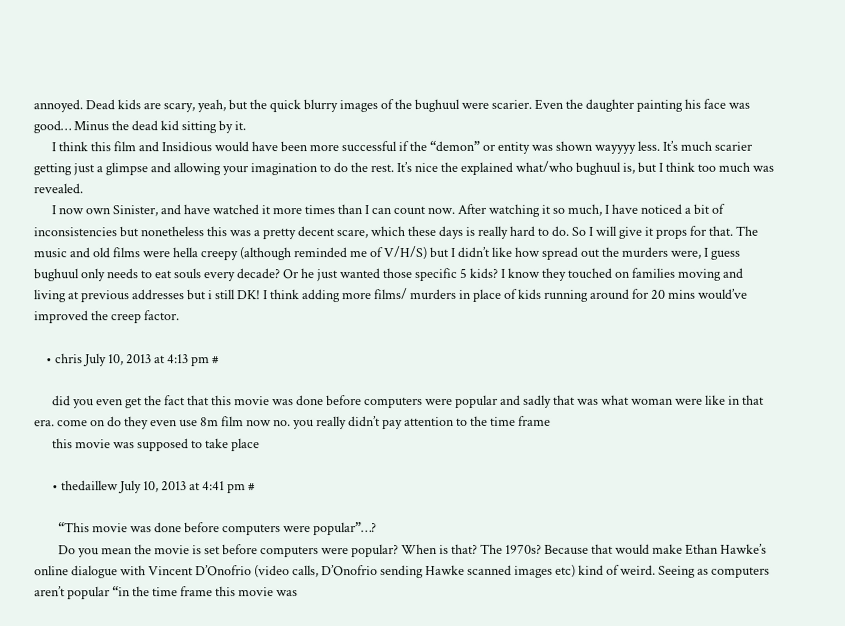annoyed. Dead kids are scary, yeah, but the quick blurry images of the bughuul were scarier. Even the daughter painting his face was good… Minus the dead kid sitting by it.
      I think this film and Insidious would have been more successful if the “demon” or entity was shown wayyyy less. It’s much scarier getting just a glimpse and allowing your imagination to do the rest. It’s nice the explained what/who bughuul is, but I think too much was revealed.
      I now own Sinister, and have watched it more times than I can count now. After watching it so much, I have noticed a bit of inconsistencies but nonetheless this was a pretty decent scare, which these days is really hard to do. So I will give it props for that. The music and old films were hella creepy (although reminded me of V/H/S) but I didn’t like how spread out the murders were, I guess bughuul only needs to eat souls every decade? Or he just wanted those specific 5 kids? I know they touched on families moving and living at previous addresses but i still DK! I think adding more films/ murders in place of kids running around for 20 mins would’ve improved the creep factor.

    • chris July 10, 2013 at 4:13 pm #

      did you even get the fact that this movie was done before computers were popular and sadly that was what woman were like in that era. come on do they even use 8m film now no. you really didn’t pay attention to the time frame
      this movie was supposed to take place

      • thedaillew July 10, 2013 at 4:41 pm #

        “This movie was done before computers were popular”…?
        Do you mean the movie is set before computers were popular? When is that? The 1970s? Because that would make Ethan Hawke’s online dialogue with Vincent D’Onofrio (video calls, D’Onofrio sending Hawke scanned images etc) kind of weird. Seeing as computers aren’t popular “in the time frame this movie was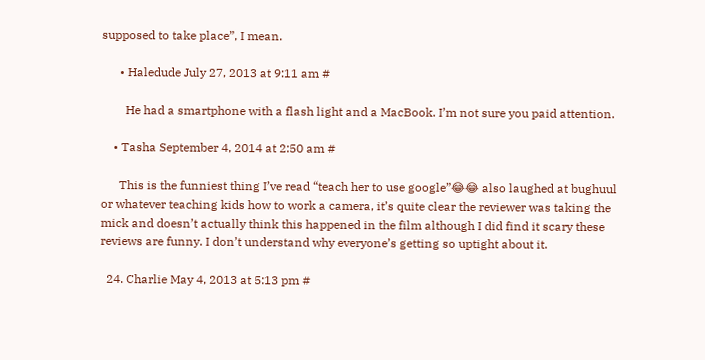supposed to take place”, I mean.

      • Haledude July 27, 2013 at 9:11 am #

        He had a smartphone with a flash light and a MacBook. I’m not sure you paid attention.

    • Tasha September 4, 2014 at 2:50 am #

      This is the funniest thing I’ve read “teach her to use google”😂😂 also laughed at bughuul or whatever teaching kids how to work a camera, it’s quite clear the reviewer was taking the mick and doesn’t actually think this happened in the film although I did find it scary these reviews are funny. I don’t understand why everyone’s getting so uptight about it.

  24. Charlie May 4, 2013 at 5:13 pm #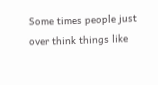Some times people just over think things like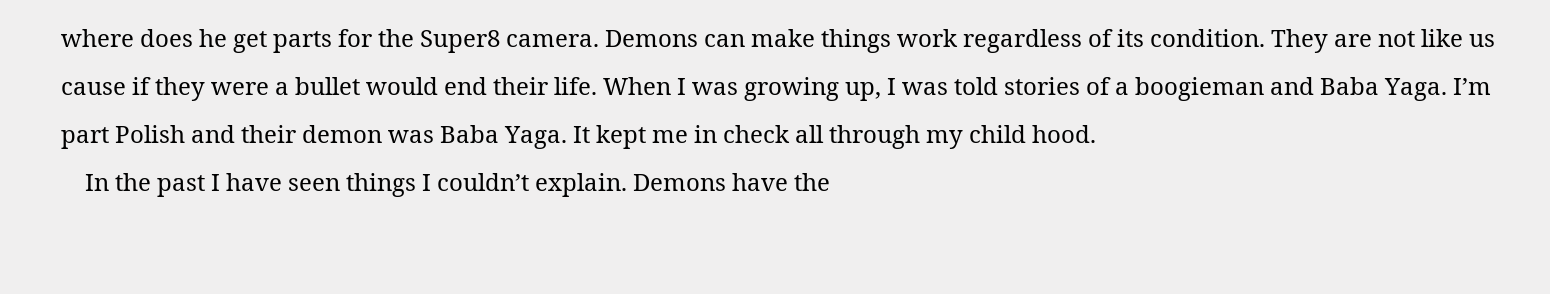where does he get parts for the Super8 camera. Demons can make things work regardless of its condition. They are not like us cause if they were a bullet would end their life. When I was growing up, I was told stories of a boogieman and Baba Yaga. I’m part Polish and their demon was Baba Yaga. It kept me in check all through my child hood.
    In the past I have seen things I couldn’t explain. Demons have the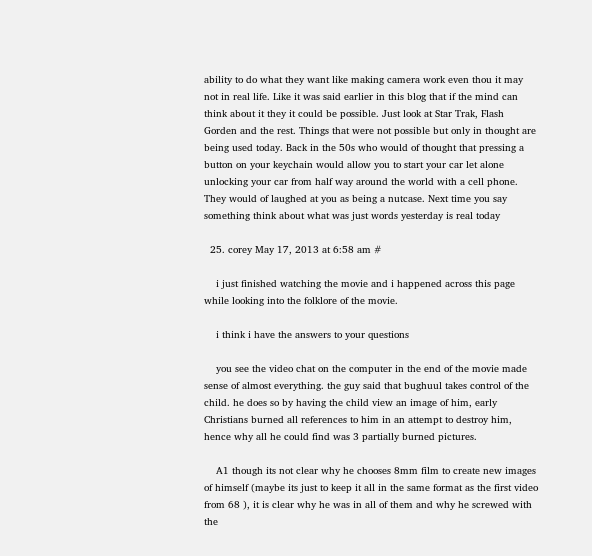ability to do what they want like making camera work even thou it may not in real life. Like it was said earlier in this blog that if the mind can think about it they it could be possible. Just look at Star Trak, Flash Gorden and the rest. Things that were not possible but only in thought are being used today. Back in the 50s who would of thought that pressing a button on your keychain would allow you to start your car let alone unlocking your car from half way around the world with a cell phone. They would of laughed at you as being a nutcase. Next time you say something think about what was just words yesterday is real today

  25. corey May 17, 2013 at 6:58 am #

    i just finished watching the movie and i happened across this page while looking into the folklore of the movie.

    i think i have the answers to your questions

    you see the video chat on the computer in the end of the movie made sense of almost everything. the guy said that bughuul takes control of the child. he does so by having the child view an image of him, early Christians burned all references to him in an attempt to destroy him, hence why all he could find was 3 partially burned pictures.

    A1 though its not clear why he chooses 8mm film to create new images of himself (maybe its just to keep it all in the same format as the first video from 68 ), it is clear why he was in all of them and why he screwed with the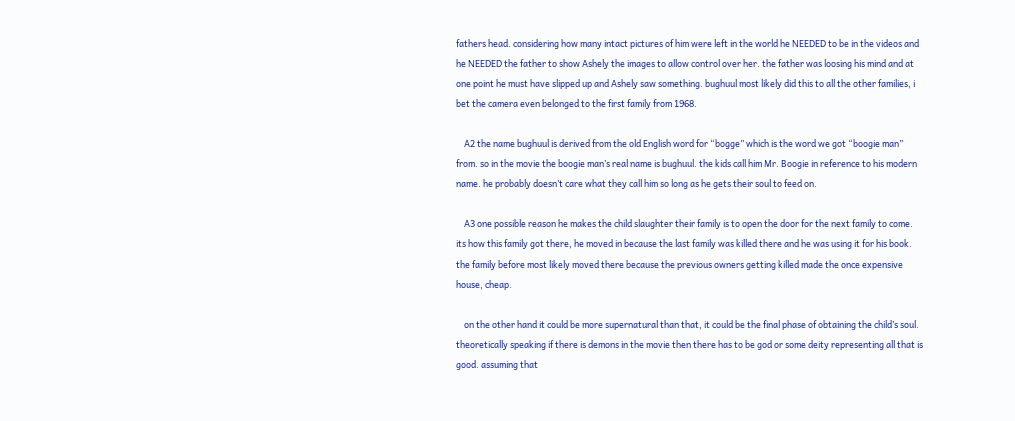fathers head. considering how many intact pictures of him were left in the world he NEEDED to be in the videos and he NEEDED the father to show Ashely the images to allow control over her. the father was loosing his mind and at one point he must have slipped up and Ashely saw something. bughuul most likely did this to all the other families, i bet the camera even belonged to the first family from 1968.

    A2 the name bughuul is derived from the old English word for “bogge” which is the word we got “boogie man” from. so in the movie the boogie man’s real name is bughuul. the kids call him Mr. Boogie in reference to his modern name. he probably doesn’t care what they call him so long as he gets their soul to feed on.

    A3 one possible reason he makes the child slaughter their family is to open the door for the next family to come. its how this family got there, he moved in because the last family was killed there and he was using it for his book. the family before most likely moved there because the previous owners getting killed made the once expensive house, cheap.

    on the other hand it could be more supernatural than that, it could be the final phase of obtaining the child’s soul. theoretically speaking if there is demons in the movie then there has to be god or some deity representing all that is good. assuming that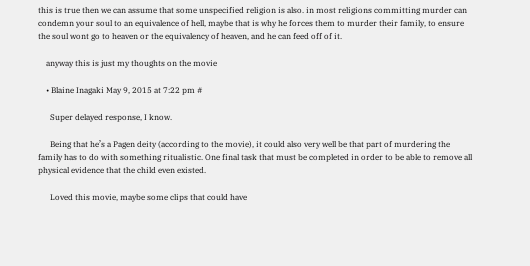this is true then we can assume that some unspecified religion is also. in most religions committing murder can condemn your soul to an equivalence of hell, maybe that is why he forces them to murder their family, to ensure the soul wont go to heaven or the equivalency of heaven, and he can feed off of it.

    anyway this is just my thoughts on the movie

    • Blaine Inagaki May 9, 2015 at 7:22 pm #

      Super delayed response, I know.

      Being that he’s a Pagen deity (according to the movie), it could also very well be that part of murdering the family has to do with something ritualistic. One final task that must be completed in order to be able to remove all physical evidence that the child even existed.

      Loved this movie, maybe some clips that could have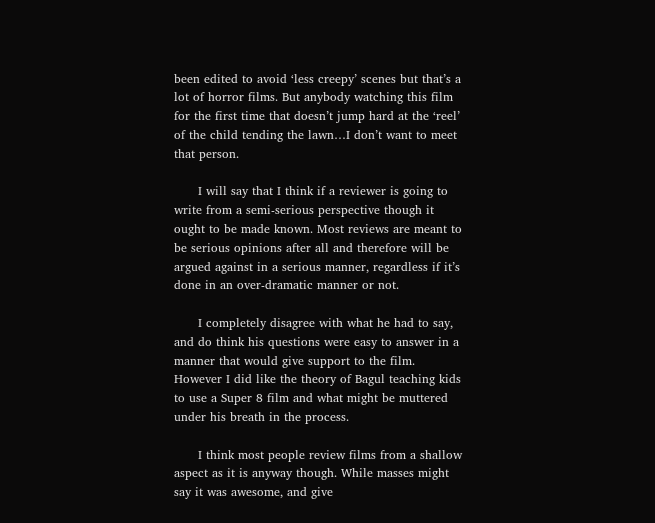been edited to avoid ‘less creepy’ scenes but that’s a lot of horror films. But anybody watching this film for the first time that doesn’t jump hard at the ‘reel’ of the child tending the lawn…I don’t want to meet that person.

      I will say that I think if a reviewer is going to write from a semi-serious perspective though it ought to be made known. Most reviews are meant to be serious opinions after all and therefore will be argued against in a serious manner, regardless if it’s done in an over-dramatic manner or not.

      I completely disagree with what he had to say, and do think his questions were easy to answer in a manner that would give support to the film. However I did like the theory of Bagul teaching kids to use a Super 8 film and what might be muttered under his breath in the process.

      I think most people review films from a shallow aspect as it is anyway though. While masses might say it was awesome, and give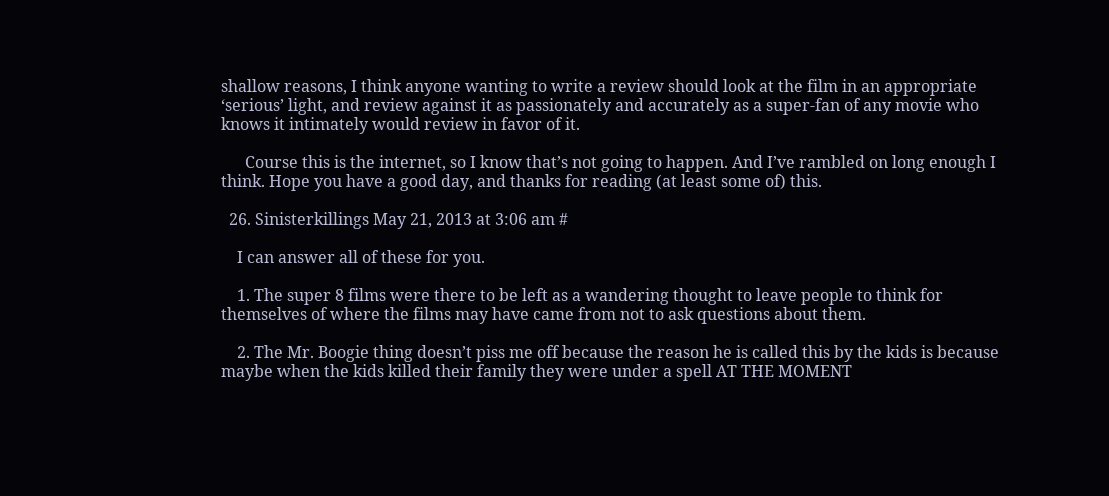shallow reasons, I think anyone wanting to write a review should look at the film in an appropriate ‘serious’ light, and review against it as passionately and accurately as a super-fan of any movie who knows it intimately would review in favor of it.

      Course this is the internet, so I know that’s not going to happen. And I’ve rambled on long enough I think. Hope you have a good day, and thanks for reading (at least some of) this.

  26. Sinisterkillings May 21, 2013 at 3:06 am #

    I can answer all of these for you.

    1. The super 8 films were there to be left as a wandering thought to leave people to think for themselves of where the films may have came from not to ask questions about them.

    2. The Mr. Boogie thing doesn’t piss me off because the reason he is called this by the kids is because maybe when the kids killed their family they were under a spell AT THE MOMENT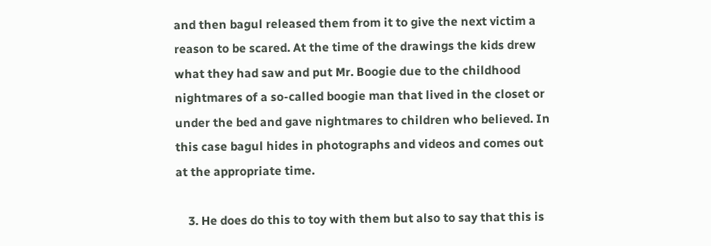and then bagul released them from it to give the next victim a reason to be scared. At the time of the drawings the kids drew what they had saw and put Mr. Boogie due to the childhood nightmares of a so-called boogie man that lived in the closet or under the bed and gave nightmares to children who believed. In this case bagul hides in photographs and videos and comes out at the appropriate time.

    3. He does do this to toy with them but also to say that this is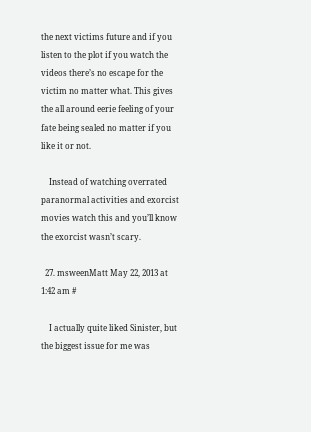the next victims future and if you listen to the plot if you watch the videos there’s no escape for the victim no matter what. This gives the all around eerie feeling of your fate being sealed no matter if you like it or not.

    Instead of watching overrated paranormal activities and exorcist movies watch this and you’ll know the exorcist wasn’t scary.

  27. msweenMatt May 22, 2013 at 1:42 am #

    I actually quite liked Sinister, but the biggest issue for me was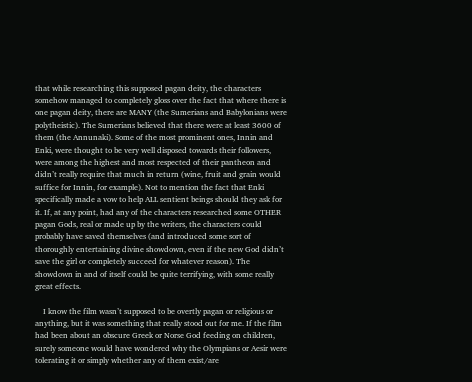that while researching this supposed pagan deity, the characters somehow managed to completely gloss over the fact that where there is one pagan deity, there are MANY (the Sumerians and Babylonians were polytheistic). The Sumerians believed that there were at least 3600 of them (the Annunaki). Some of the most prominent ones, Innin and Enki, were thought to be very well disposed towards their followers, were among the highest and most respected of their pantheon and didn’t really require that much in return (wine, fruit and grain would suffice for Innin, for example). Not to mention the fact that Enki specifically made a vow to help ALL sentient beings should they ask for it. If, at any point, had any of the characters researched some OTHER pagan Gods, real or made up by the writers, the characters could probably have saved themselves (and introduced some sort of thoroughly entertaining divine showdown, even if the new God didn’t save the girl or completely succeed for whatever reason). The showdown in and of itself could be quite terrifying, with some really great effects.

    I know the film wasn’t supposed to be overtly pagan or religious or anything, but it was something that really stood out for me. If the film had been about an obscure Greek or Norse God feeding on children, surely someone would have wondered why the Olympians or Aesir were tolerating it or simply whether any of them exist/are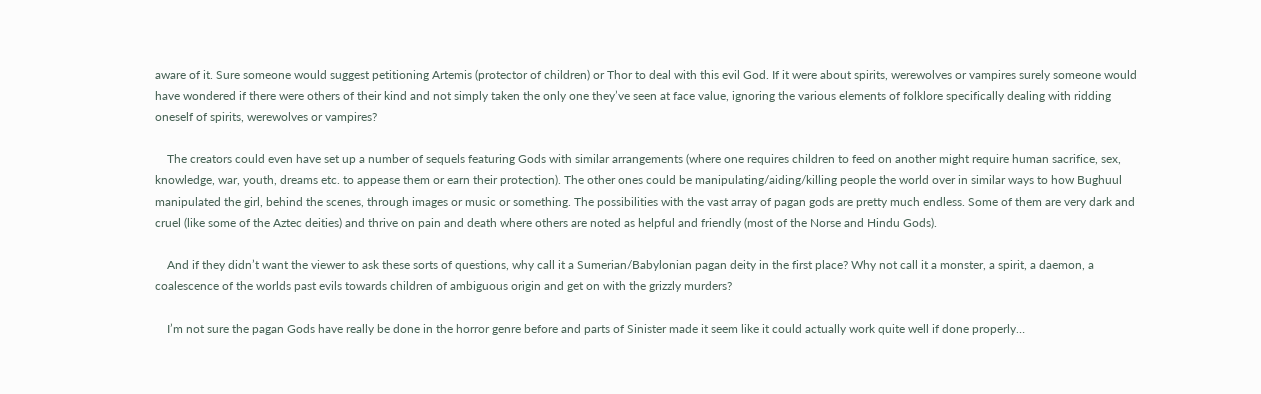aware of it. Sure someone would suggest petitioning Artemis (protector of children) or Thor to deal with this evil God. If it were about spirits, werewolves or vampires surely someone would have wondered if there were others of their kind and not simply taken the only one they’ve seen at face value, ignoring the various elements of folklore specifically dealing with ridding oneself of spirits, werewolves or vampires?

    The creators could even have set up a number of sequels featuring Gods with similar arrangements (where one requires children to feed on another might require human sacrifice, sex, knowledge, war, youth, dreams etc. to appease them or earn their protection). The other ones could be manipulating/aiding/killing people the world over in similar ways to how Bughuul manipulated the girl, behind the scenes, through images or music or something. The possibilities with the vast array of pagan gods are pretty much endless. Some of them are very dark and cruel (like some of the Aztec deities) and thrive on pain and death where others are noted as helpful and friendly (most of the Norse and Hindu Gods).

    And if they didn’t want the viewer to ask these sorts of questions, why call it a Sumerian/Babylonian pagan deity in the first place? Why not call it a monster, a spirit, a daemon, a coalescence of the worlds past evils towards children of ambiguous origin and get on with the grizzly murders?

    I’m not sure the pagan Gods have really be done in the horror genre before and parts of Sinister made it seem like it could actually work quite well if done properly…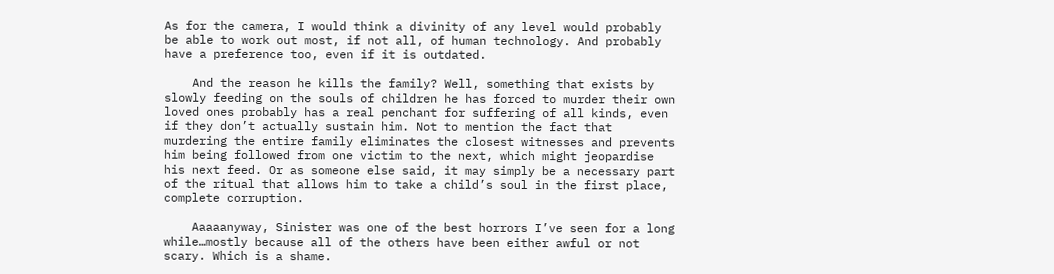As for the camera, I would think a divinity of any level would probably be able to work out most, if not all, of human technology. And probably have a preference too, even if it is outdated.

    And the reason he kills the family? Well, something that exists by slowly feeding on the souls of children he has forced to murder their own loved ones probably has a real penchant for suffering of all kinds, even if they don’t actually sustain him. Not to mention the fact that murdering the entire family eliminates the closest witnesses and prevents him being followed from one victim to the next, which might jeopardise his next feed. Or as someone else said, it may simply be a necessary part of the ritual that allows him to take a child’s soul in the first place, complete corruption.

    Aaaaanyway, Sinister was one of the best horrors I’ve seen for a long while…mostly because all of the others have been either awful or not scary. Which is a shame.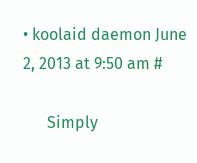• koolaid daemon June 2, 2013 at 9:50 am #

      Simply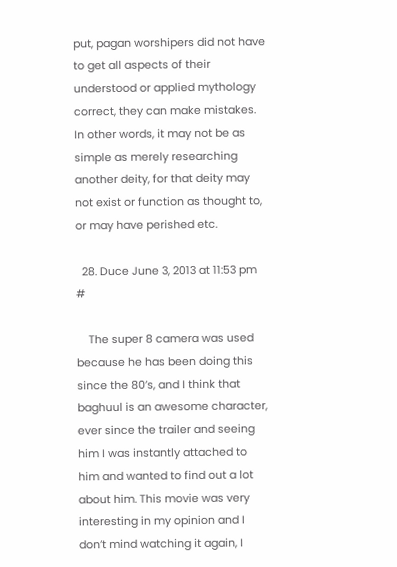put, pagan worshipers did not have to get all aspects of their understood or applied mythology correct, they can make mistakes. In other words, it may not be as simple as merely researching another deity, for that deity may not exist or function as thought to, or may have perished etc.

  28. Duce June 3, 2013 at 11:53 pm #

    The super 8 camera was used because he has been doing this since the 80’s, and I think that baghuul is an awesome character, ever since the trailer and seeing him I was instantly attached to him and wanted to find out a lot about him. This movie was very interesting in my opinion and I don’t mind watching it again, I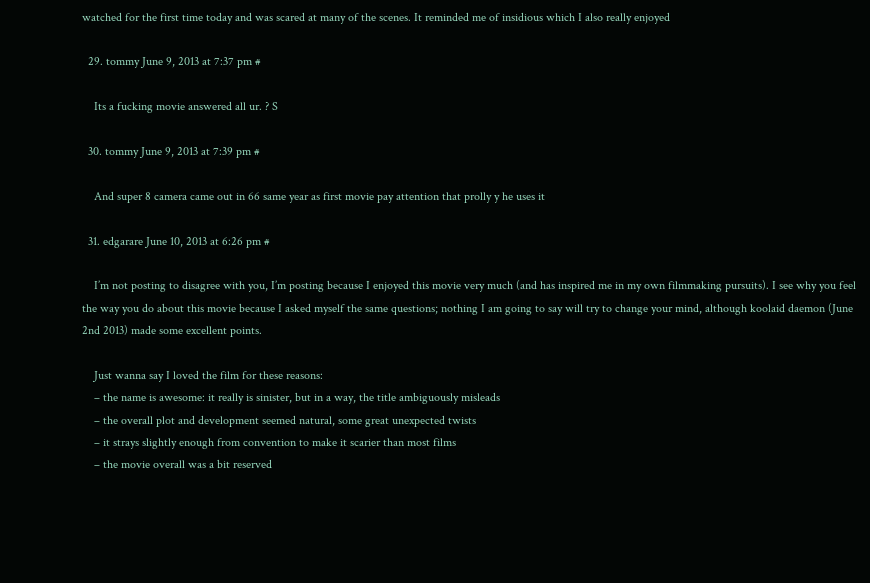watched for the first time today and was scared at many of the scenes. It reminded me of insidious which I also really enjoyed

  29. tommy June 9, 2013 at 7:37 pm #

    Its a fucking movie answered all ur. ? S

  30. tommy June 9, 2013 at 7:39 pm #

    And super 8 camera came out in 66 same year as first movie pay attention that prolly y he uses it

  31. edgarare June 10, 2013 at 6:26 pm #

    I’m not posting to disagree with you, I’m posting because I enjoyed this movie very much (and has inspired me in my own filmmaking pursuits). I see why you feel the way you do about this movie because I asked myself the same questions; nothing I am going to say will try to change your mind, although koolaid daemon (June 2nd 2013) made some excellent points.

    Just wanna say I loved the film for these reasons:
    – the name is awesome: it really is sinister, but in a way, the title ambiguously misleads
    – the overall plot and development seemed natural, some great unexpected twists
    – it strays slightly enough from convention to make it scarier than most films
    – the movie overall was a bit reserved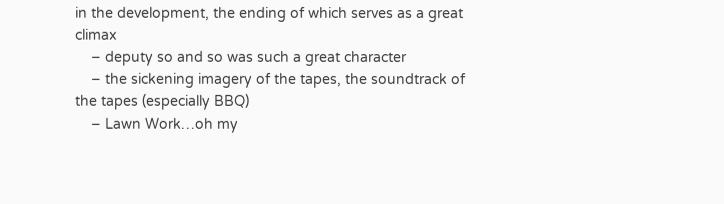in the development, the ending of which serves as a great climax
    – deputy so and so was such a great character
    – the sickening imagery of the tapes, the soundtrack of the tapes (especially BBQ)
    – Lawn Work…oh my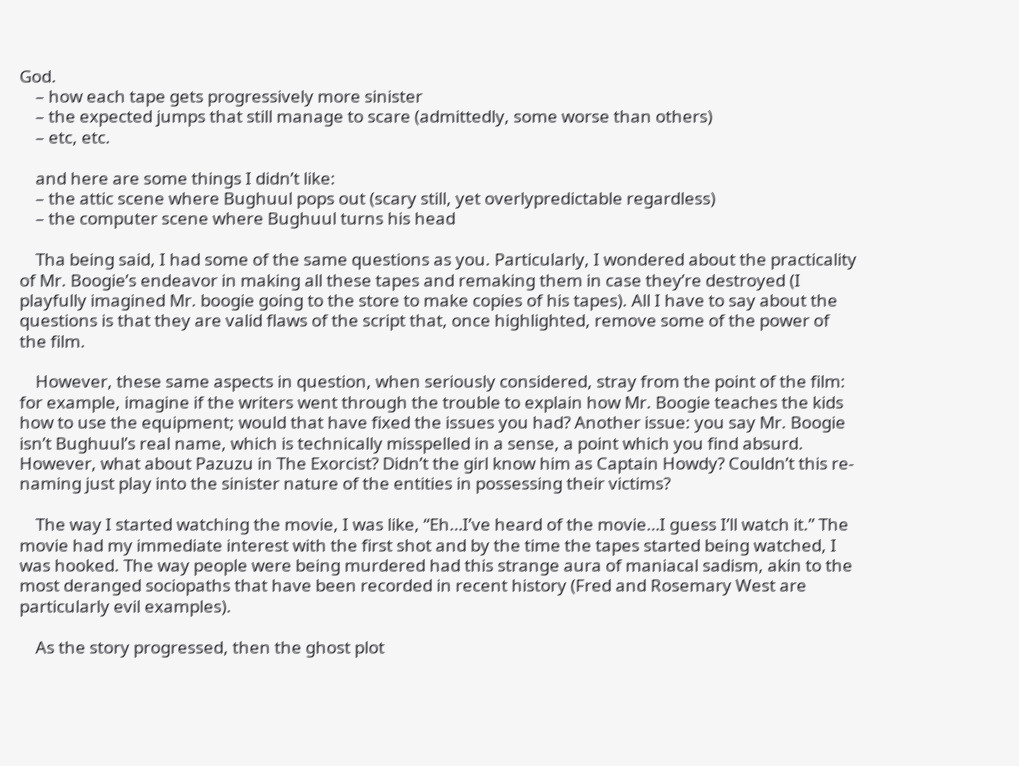God.
    – how each tape gets progressively more sinister
    – the expected jumps that still manage to scare (admittedly, some worse than others)
    – etc, etc.

    and here are some things I didn’t like:
    – the attic scene where Bughuul pops out (scary still, yet overlypredictable regardless)
    – the computer scene where Bughuul turns his head

    Tha being said, I had some of the same questions as you. Particularly, I wondered about the practicality of Mr. Boogie’s endeavor in making all these tapes and remaking them in case they’re destroyed (I playfully imagined Mr. boogie going to the store to make copies of his tapes). All I have to say about the questions is that they are valid flaws of the script that, once highlighted, remove some of the power of the film.

    However, these same aspects in question, when seriously considered, stray from the point of the film: for example, imagine if the writers went through the trouble to explain how Mr. Boogie teaches the kids how to use the equipment; would that have fixed the issues you had? Another issue: you say Mr. Boogie isn’t Bughuul’s real name, which is technically misspelled in a sense, a point which you find absurd. However, what about Pazuzu in The Exorcist? Didn’t the girl know him as Captain Howdy? Couldn’t this re-naming just play into the sinister nature of the entities in possessing their victims?

    The way I started watching the movie, I was like, “Eh…I’ve heard of the movie…I guess I’ll watch it.” The movie had my immediate interest with the first shot and by the time the tapes started being watched, I was hooked. The way people were being murdered had this strange aura of maniacal sadism, akin to the most deranged sociopaths that have been recorded in recent history (Fred and Rosemary West are particularly evil examples).

    As the story progressed, then the ghost plot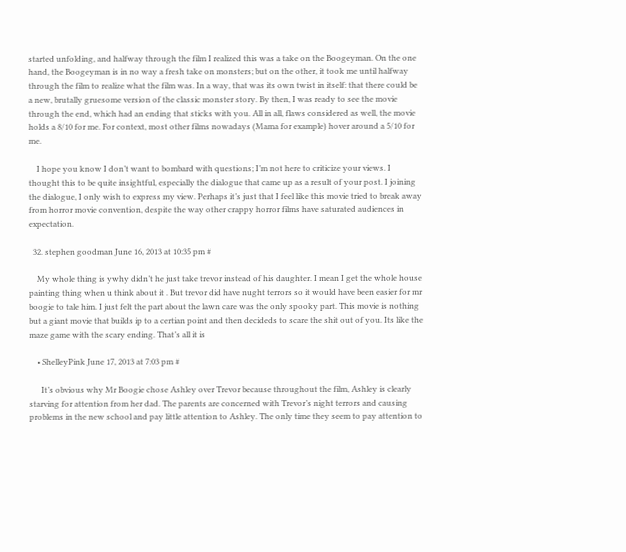started unfolding, and halfway through the film I realized this was a take on the Boogeyman. On the one hand, the Boogeyman is in no way a fresh take on monsters; but on the other, it took me until halfway through the film to realize what the film was. In a way, that was its own twist in itself: that there could be a new, brutally gruesome version of the classic monster story. By then, I was ready to see the movie through the end, which had an ending that sticks with you. All in all, flaws considered as well, the movie holds a 8/10 for me. For context, most other films nowadays (Mama for example) hover around a 5/10 for me.

    I hope you know I don’t want to bombard with questions; I’m not here to criticize your views. I thought this to be quite insightful, especially the dialogue that came up as a result of your post. I joining the dialogue, I only wish to express my view. Perhaps it’s just that I feel like this movie tried to break away from horror movie convention, despite the way other crappy horror films have saturated audiences in expectation.

  32. stephen goodman June 16, 2013 at 10:35 pm #

    My whole thing is ywhy didn’t he just take trevor instead of his daughter. I mean I get the whole house painting thing when u think about it . But trevor did have nught terrors so it would have been easier for mr boogie to tale him. I just felt the part about the lawn care was the only spooky part. This movie is nothing but a giant movie that builds ip to a certian point and then decideds to scare the shit out of you. Its like the maze game with the scary ending. That’s all it is

    • ShelleyPink June 17, 2013 at 7:03 pm #

      It’s obvious why Mr Boogie chose Ashley over Trevor because throughout the film, Ashley is clearly starving for attention from her dad. The parents are concerned with Trevor’s night terrors and causing problems in the new school and pay little attention to Ashley. The only time they seem to pay attention to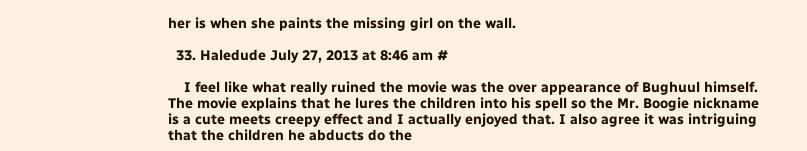her is when she paints the missing girl on the wall.

  33. Haledude July 27, 2013 at 8:46 am #

    I feel like what really ruined the movie was the over appearance of Bughuul himself. The movie explains that he lures the children into his spell so the Mr. Boogie nickname is a cute meets creepy effect and I actually enjoyed that. I also agree it was intriguing that the children he abducts do the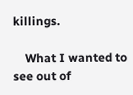killings.

    What I wanted to see out of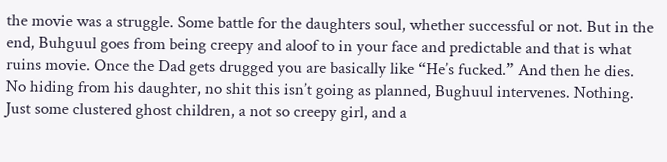the movie was a struggle. Some battle for the daughters soul, whether successful or not. But in the end, Buhguul goes from being creepy and aloof to in your face and predictable and that is what ruins movie. Once the Dad gets drugged you are basically like “He’s fucked.” And then he dies. No hiding from his daughter, no shit this isn’t going as planned, Bughuul intervenes. Nothing. Just some clustered ghost children, a not so creepy girl, and a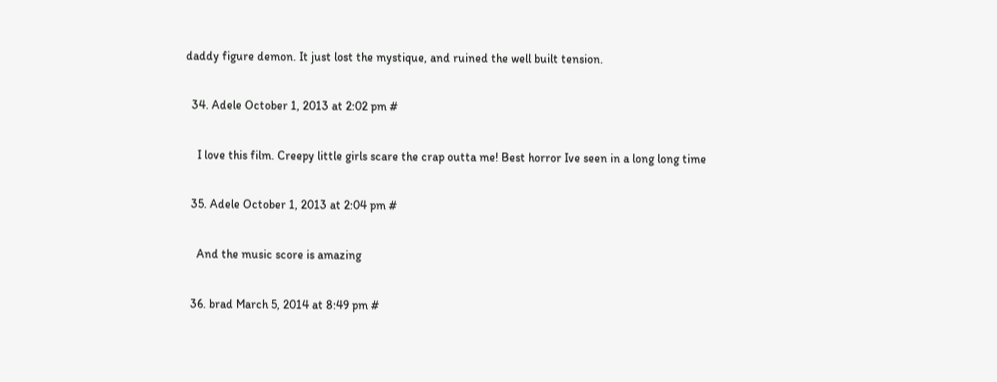daddy figure demon. It just lost the mystique, and ruined the well built tension.

  34. Adele October 1, 2013 at 2:02 pm #

    I love this film. Creepy little girls scare the crap outta me! Best horror Ive seen in a long long time

  35. Adele October 1, 2013 at 2:04 pm #

    And the music score is amazing

  36. brad March 5, 2014 at 8:49 pm #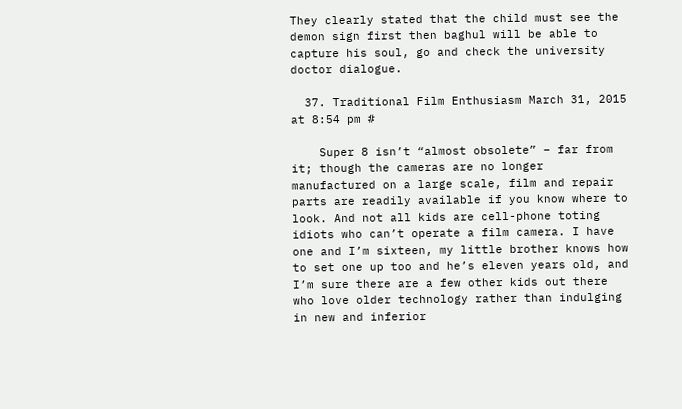They clearly stated that the child must see the demon sign first then baghul will be able to capture his soul, go and check the university doctor dialogue.

  37. Traditional Film Enthusiasm March 31, 2015 at 8:54 pm #

    Super 8 isn’t “almost obsolete” – far from it; though the cameras are no longer manufactured on a large scale, film and repair parts are readily available if you know where to look. And not all kids are cell-phone toting idiots who can’t operate a film camera. I have one and I’m sixteen, my little brother knows how to set one up too and he’s eleven years old, and I’m sure there are a few other kids out there who love older technology rather than indulging in new and inferior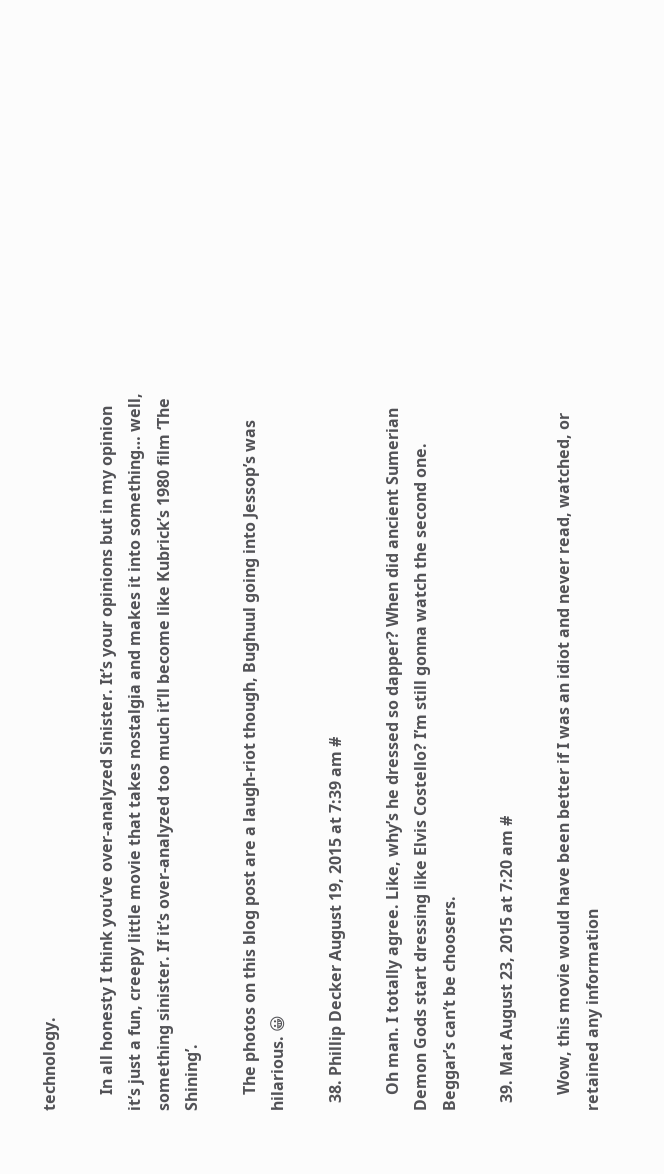technology.

    In all honesty I think you’ve over-analyzed Sinister. It’s your opinions but in my opinion it’s just a fun, creepy little movie that takes nostalgia and makes it into something… well, something sinister. If it’s over-analyzed too much it’ll become like Kubrick’s 1980 film ‘The Shining’.

    The photos on this blog post are a laugh-riot though, Bughuul going into Jessop’s was hilarious. 😀

  38. Phillip Decker August 19, 2015 at 7:39 am #

    Oh man. I totally agree. Like, why’s he dressed so dapper? When did ancient Sumerian Demon Gods start dressing like Elvis Costello? I’m still gonna watch the second one. Beggar’s can’t be choosers.

  39. Mat August 23, 2015 at 7:20 am #

    Wow, this movie would have been better if I was an idiot and never read, watched, or retained any information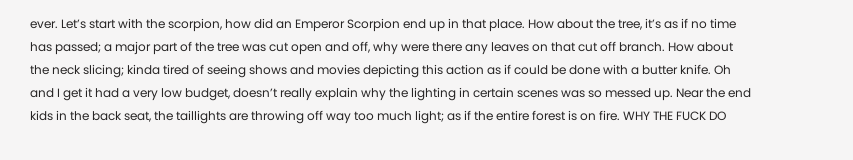ever. Let’s start with the scorpion, how did an Emperor Scorpion end up in that place. How about the tree, it’s as if no time has passed; a major part of the tree was cut open and off, why were there any leaves on that cut off branch. How about the neck slicing; kinda tired of seeing shows and movies depicting this action as if could be done with a butter knife. Oh and I get it had a very low budget, doesn’t really explain why the lighting in certain scenes was so messed up. Near the end kids in the back seat, the taillights are throwing off way too much light; as if the entire forest is on fire. WHY THE FUCK DO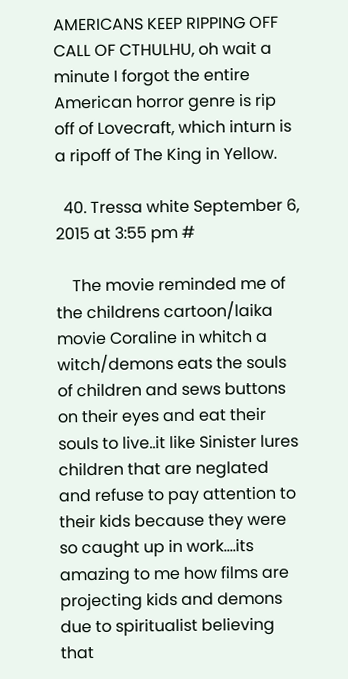AMERICANS KEEP RIPPING OFF CALL OF CTHULHU, oh wait a minute I forgot the entire American horror genre is rip off of Lovecraft, which inturn is a ripoff of The King in Yellow.

  40. Tressa white September 6, 2015 at 3:55 pm #

    The movie reminded me of the childrens cartoon/laika movie Coraline in whitch a witch/demons eats the souls of children and sews buttons on their eyes and eat their souls to live..it like Sinister lures children that are neglated and refuse to pay attention to their kids because they were so caught up in work….its amazing to me how films are projecting kids and demons due to spiritualist believing that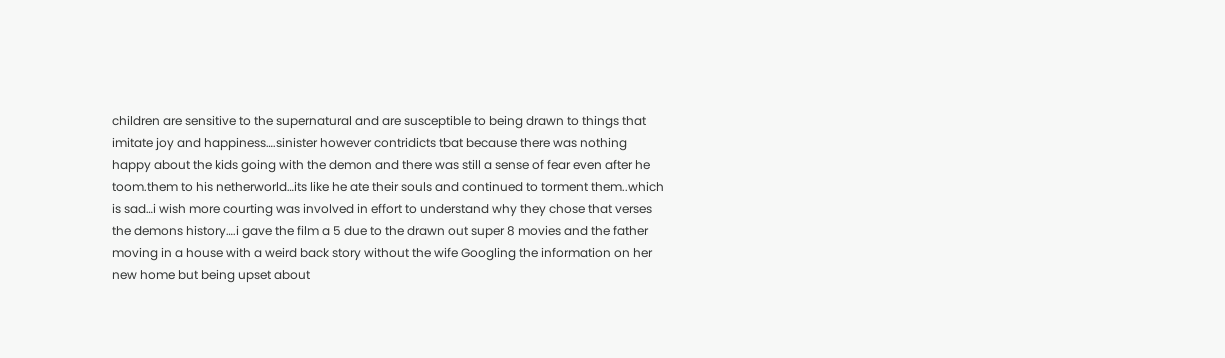children are sensitive to the supernatural and are susceptible to being drawn to things that imitate joy and happiness….sinister however contridicts tbat because there was nothing happy about the kids going with the demon and there was still a sense of fear even after he toom.them to his netherworld…its like he ate their souls and continued to torment them..which is sad…i wish more courting was involved in effort to understand why they chose that verses the demons history….i gave the film a 5 due to the drawn out super 8 movies and the father moving in a house with a weird back story without the wife Googling the information on her new home but being upset about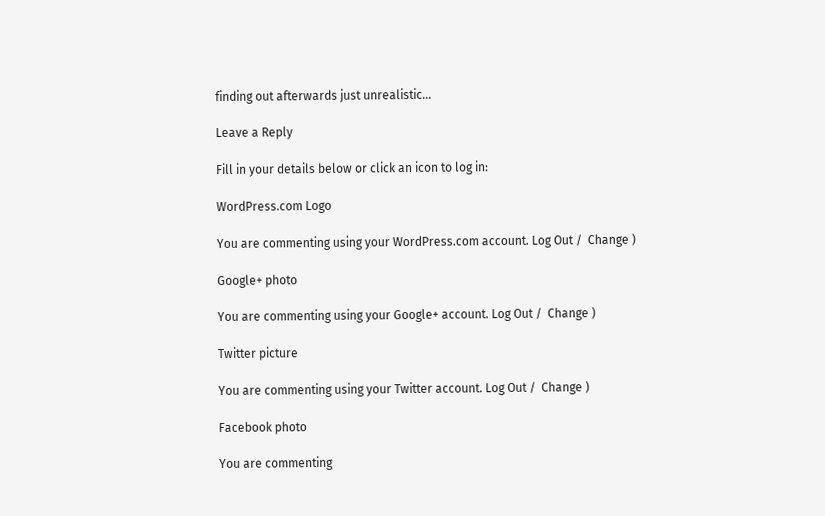finding out afterwards just unrealistic…

Leave a Reply

Fill in your details below or click an icon to log in:

WordPress.com Logo

You are commenting using your WordPress.com account. Log Out /  Change )

Google+ photo

You are commenting using your Google+ account. Log Out /  Change )

Twitter picture

You are commenting using your Twitter account. Log Out /  Change )

Facebook photo

You are commenting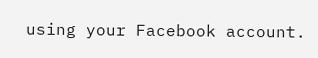using your Facebook account.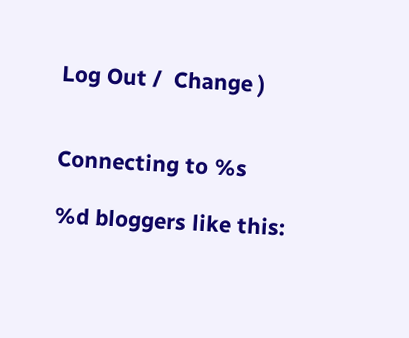Log Out /  Change )


Connecting to %s

%d bloggers like this: